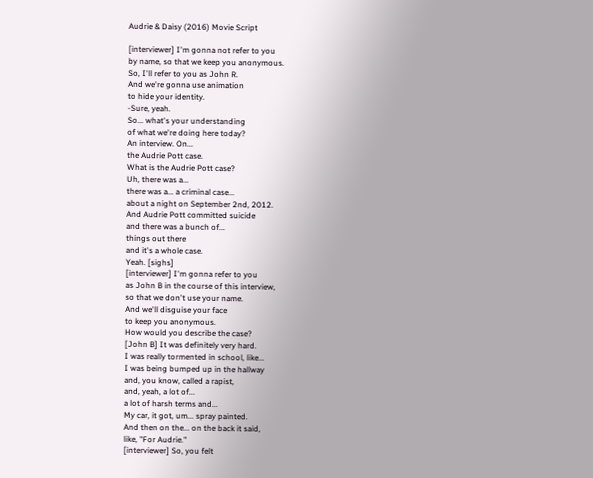Audrie & Daisy (2016) Movie Script

[interviewer] I'm gonna not refer to you
by name, so that we keep you anonymous.
So, I'll refer to you as John R.
And we're gonna use animation
to hide your identity.
-Sure, yeah.
So... what's your understanding
of what we're doing here today?
An interview. On...
the Audrie Pott case.
What is the Audrie Pott case?
Uh, there was a...
there was a... a criminal case...
about a night on September 2nd, 2012.
And Audrie Pott committed suicide
and there was a bunch of...
things out there
and it's a whole case.
Yeah. [sighs]
[interviewer] I'm gonna refer to you
as John B in the course of this interview,
so that we don't use your name.
And we'll disguise your face
to keep you anonymous.
How would you describe the case?
[John B] It was definitely very hard.
I was really tormented in school, like...
I was being bumped up in the hallway
and, you know, called a rapist,
and, yeah, a lot of...
a lot of harsh terms and...
My car, it got, um... spray painted.
And then on the... on the back it said,
like, "For Audrie."
[interviewer] So, you felt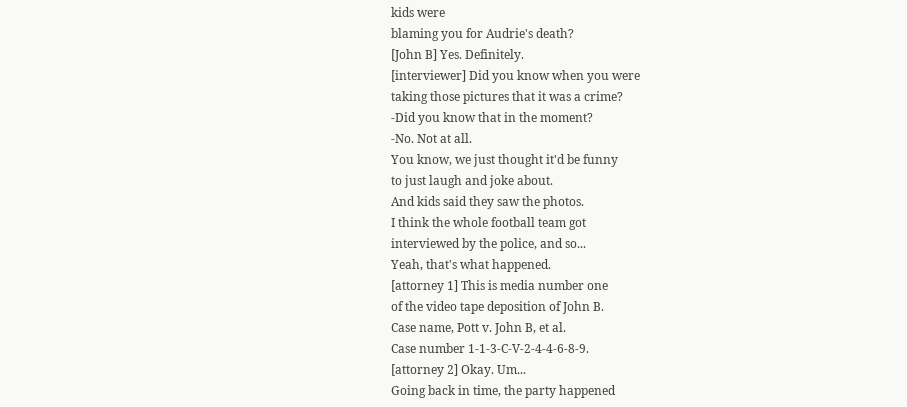kids were
blaming you for Audrie's death?
[John B] Yes. Definitely.
[interviewer] Did you know when you were
taking those pictures that it was a crime?
-Did you know that in the moment?
-No. Not at all.
You know, we just thought it'd be funny
to just laugh and joke about.
And kids said they saw the photos.
I think the whole football team got
interviewed by the police, and so...
Yeah, that's what happened.
[attorney 1] This is media number one
of the video tape deposition of John B.
Case name, Pott v. John B, et al.
Case number 1-1-3-C-V-2-4-4-6-8-9.
[attorney 2] Okay. Um...
Going back in time, the party happened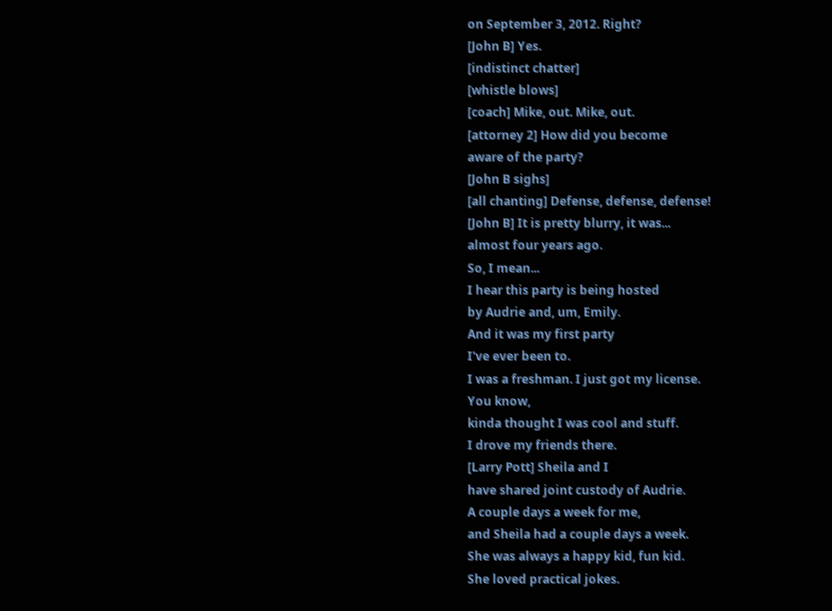on September 3, 2012. Right?
[John B] Yes.
[indistinct chatter]
[whistle blows]
[coach] Mike, out. Mike, out.
[attorney 2] How did you become
aware of the party?
[John B sighs]
[all chanting] Defense, defense, defense!
[John B] It is pretty blurry, it was...
almost four years ago.
So, I mean...
I hear this party is being hosted
by Audrie and, um, Emily.
And it was my first party
I've ever been to.
I was a freshman. I just got my license.
You know,
kinda thought I was cool and stuff.
I drove my friends there.
[Larry Pott] Sheila and I
have shared joint custody of Audrie.
A couple days a week for me,
and Sheila had a couple days a week.
She was always a happy kid, fun kid.
She loved practical jokes.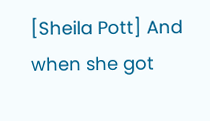[Sheila Pott] And when she got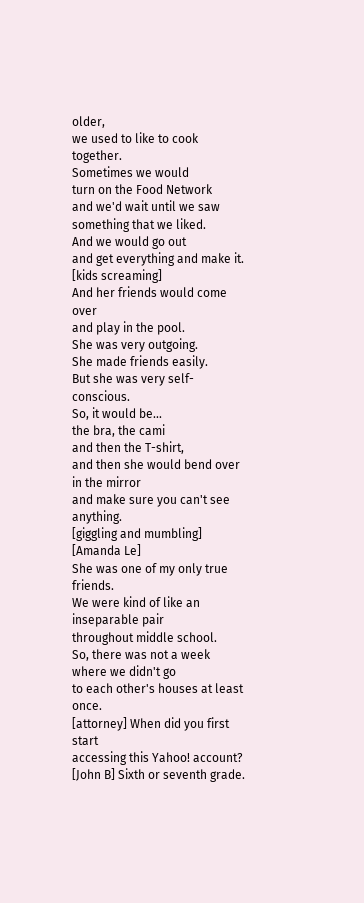older,
we used to like to cook together.
Sometimes we would
turn on the Food Network
and we'd wait until we saw
something that we liked.
And we would go out
and get everything and make it.
[kids screaming]
And her friends would come over
and play in the pool.
She was very outgoing.
She made friends easily.
But she was very self-conscious.
So, it would be...
the bra, the cami
and then the T-shirt,
and then she would bend over in the mirror
and make sure you can't see anything.
[giggling and mumbling]
[Amanda Le]
She was one of my only true friends.
We were kind of like an inseparable pair
throughout middle school.
So, there was not a week
where we didn't go
to each other's houses at least once.
[attorney] When did you first start
accessing this Yahoo! account?
[John B] Sixth or seventh grade.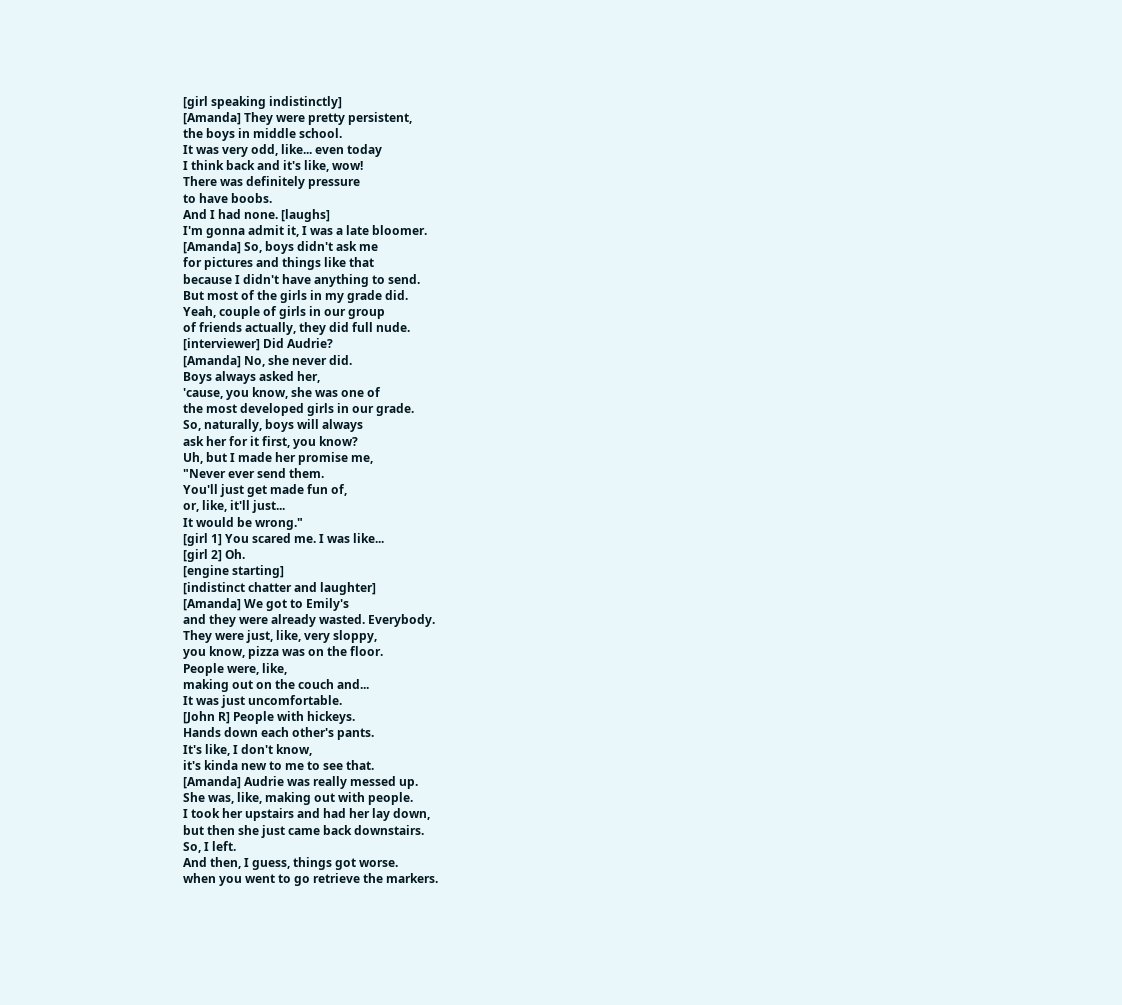[girl speaking indistinctly]
[Amanda] They were pretty persistent,
the boys in middle school.
It was very odd, like... even today
I think back and it's like, wow!
There was definitely pressure
to have boobs.
And I had none. [laughs]
I'm gonna admit it, I was a late bloomer.
[Amanda] So, boys didn't ask me
for pictures and things like that
because I didn't have anything to send.
But most of the girls in my grade did.
Yeah, couple of girls in our group
of friends actually, they did full nude.
[interviewer] Did Audrie?
[Amanda] No, she never did.
Boys always asked her,
'cause, you know, she was one of
the most developed girls in our grade.
So, naturally, boys will always
ask her for it first, you know?
Uh, but I made her promise me,
"Never ever send them.
You'll just get made fun of,
or, like, it'll just...
It would be wrong."
[girl 1] You scared me. I was like...
[girl 2] Oh.
[engine starting]
[indistinct chatter and laughter]
[Amanda] We got to Emily's
and they were already wasted. Everybody.
They were just, like, very sloppy,
you know, pizza was on the floor.
People were, like,
making out on the couch and...
It was just uncomfortable.
[John R] People with hickeys.
Hands down each other's pants.
It's like, I don't know,
it's kinda new to me to see that.
[Amanda] Audrie was really messed up.
She was, like, making out with people.
I took her upstairs and had her lay down,
but then she just came back downstairs.
So, I left.
And then, I guess, things got worse.
when you went to go retrieve the markers.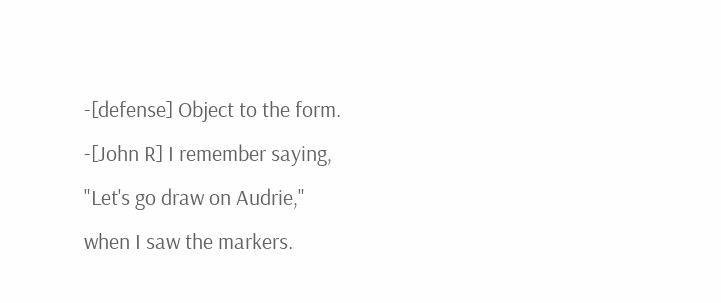-[defense] Object to the form.
-[John R] I remember saying,
"Let's go draw on Audrie,"
when I saw the markers.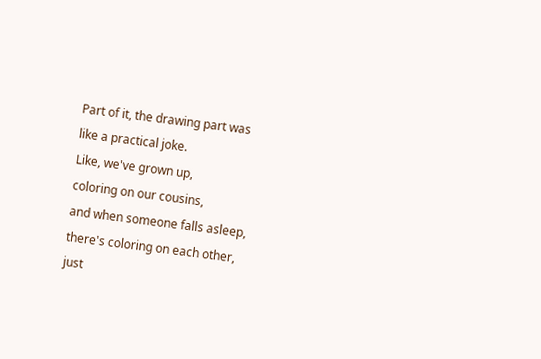Part of it, the drawing part was
like a practical joke.
Like, we've grown up,
coloring on our cousins,
and when someone falls asleep,
there's coloring on each other,
just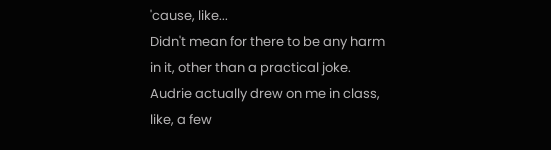'cause, like...
Didn't mean for there to be any harm
in it, other than a practical joke.
Audrie actually drew on me in class,
like, a few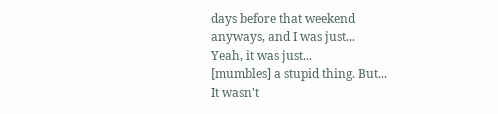days before that weekend
anyways, and I was just...
Yeah, it was just...
[mumbles] a stupid thing. But...
It wasn't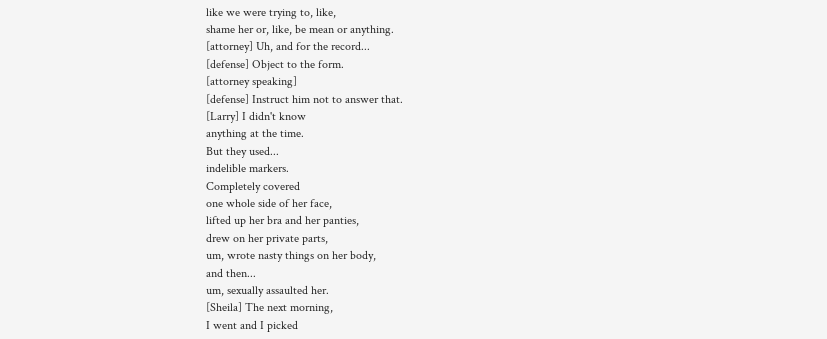like we were trying to, like,
shame her or, like, be mean or anything.
[attorney] Uh, and for the record...
[defense] Object to the form.
[attorney speaking]
[defense] Instruct him not to answer that.
[Larry] I didn't know
anything at the time.
But they used...
indelible markers.
Completely covered
one whole side of her face,
lifted up her bra and her panties,
drew on her private parts,
um, wrote nasty things on her body,
and then...
um, sexually assaulted her.
[Sheila] The next morning,
I went and I picked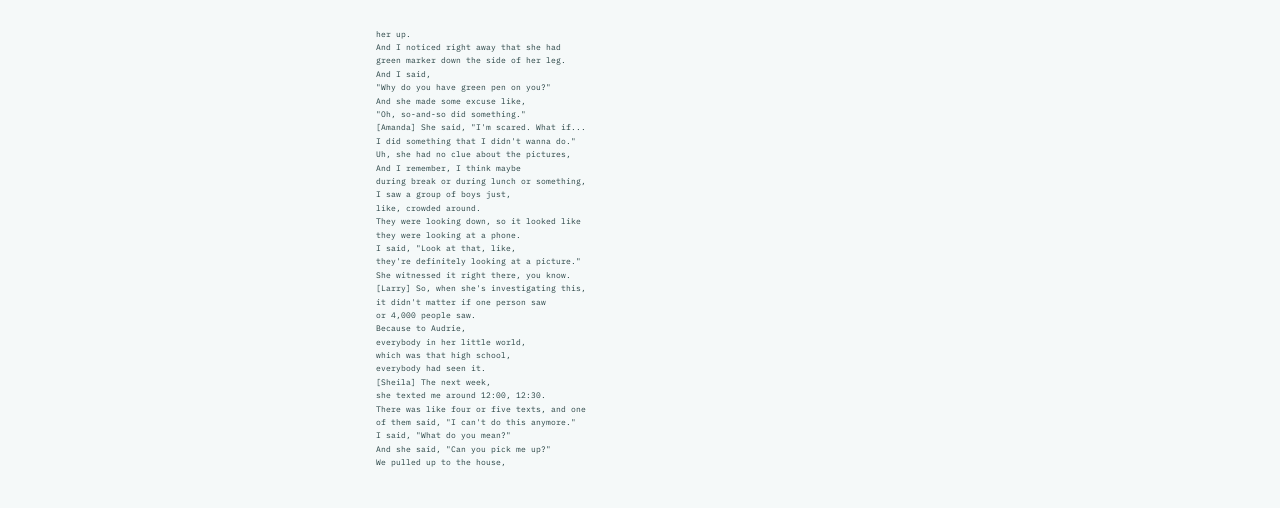her up.
And I noticed right away that she had
green marker down the side of her leg.
And I said,
"Why do you have green pen on you?"
And she made some excuse like,
"Oh, so-and-so did something."
[Amanda] She said, "I'm scared. What if...
I did something that I didn't wanna do."
Uh, she had no clue about the pictures,
And I remember, I think maybe
during break or during lunch or something,
I saw a group of boys just,
like, crowded around.
They were looking down, so it looked like
they were looking at a phone.
I said, "Look at that, like,
they're definitely looking at a picture."
She witnessed it right there, you know.
[Larry] So, when she's investigating this,
it didn't matter if one person saw
or 4,000 people saw.
Because to Audrie,
everybody in her little world,
which was that high school,
everybody had seen it.
[Sheila] The next week,
she texted me around 12:00, 12:30.
There was like four or five texts, and one
of them said, "I can't do this anymore."
I said, "What do you mean?"
And she said, "Can you pick me up?"
We pulled up to the house,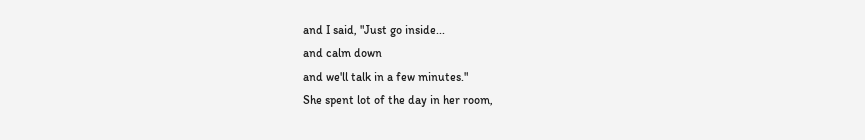and I said, "Just go inside...
and calm down
and we'll talk in a few minutes."
She spent lot of the day in her room,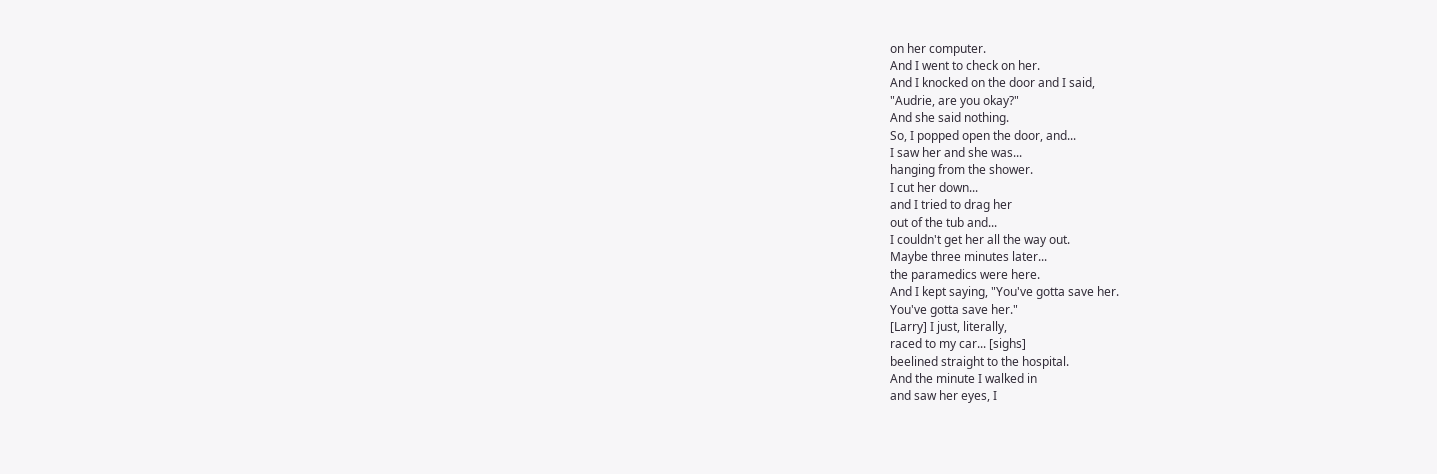on her computer.
And I went to check on her.
And I knocked on the door and I said,
"Audrie, are you okay?"
And she said nothing.
So, I popped open the door, and...
I saw her and she was...
hanging from the shower.
I cut her down...
and I tried to drag her
out of the tub and...
I couldn't get her all the way out.
Maybe three minutes later...
the paramedics were here.
And I kept saying, "You've gotta save her.
You've gotta save her."
[Larry] I just, literally,
raced to my car... [sighs]
beelined straight to the hospital.
And the minute I walked in
and saw her eyes, I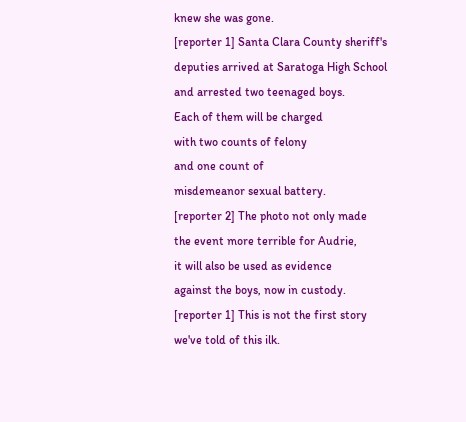knew she was gone.
[reporter 1] Santa Clara County sheriff's
deputies arrived at Saratoga High School
and arrested two teenaged boys.
Each of them will be charged
with two counts of felony
and one count of
misdemeanor sexual battery.
[reporter 2] The photo not only made
the event more terrible for Audrie,
it will also be used as evidence
against the boys, now in custody.
[reporter 1] This is not the first story
we've told of this ilk.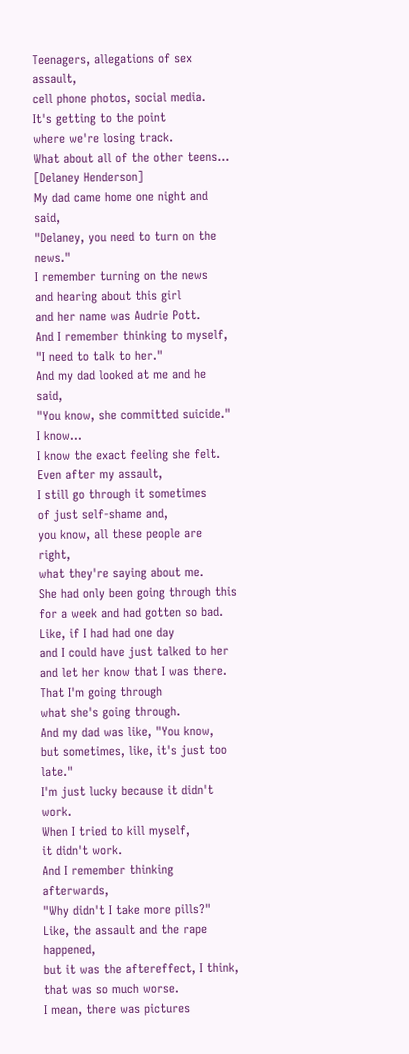Teenagers, allegations of sex assault,
cell phone photos, social media.
It's getting to the point
where we're losing track.
What about all of the other teens...
[Delaney Henderson]
My dad came home one night and said,
"Delaney, you need to turn on the news."
I remember turning on the news
and hearing about this girl
and her name was Audrie Pott.
And I remember thinking to myself,
"I need to talk to her."
And my dad looked at me and he said,
"You know, she committed suicide."
I know...
I know the exact feeling she felt.
Even after my assault,
I still go through it sometimes
of just self-shame and,
you know, all these people are right,
what they're saying about me.
She had only been going through this
for a week and had gotten so bad.
Like, if I had had one day
and I could have just talked to her
and let her know that I was there.
That I'm going through
what she's going through.
And my dad was like, "You know,
but sometimes, like, it's just too late."
I'm just lucky because it didn't work.
When I tried to kill myself,
it didn't work.
And I remember thinking afterwards,
"Why didn't I take more pills?"
Like, the assault and the rape happened,
but it was the aftereffect, I think,
that was so much worse.
I mean, there was pictures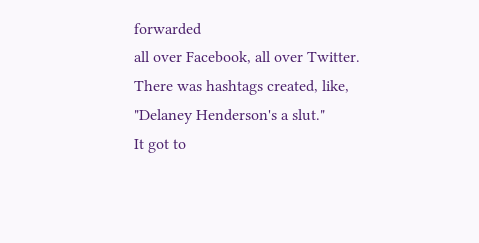forwarded
all over Facebook, all over Twitter.
There was hashtags created, like,
"Delaney Henderson's a slut."
It got to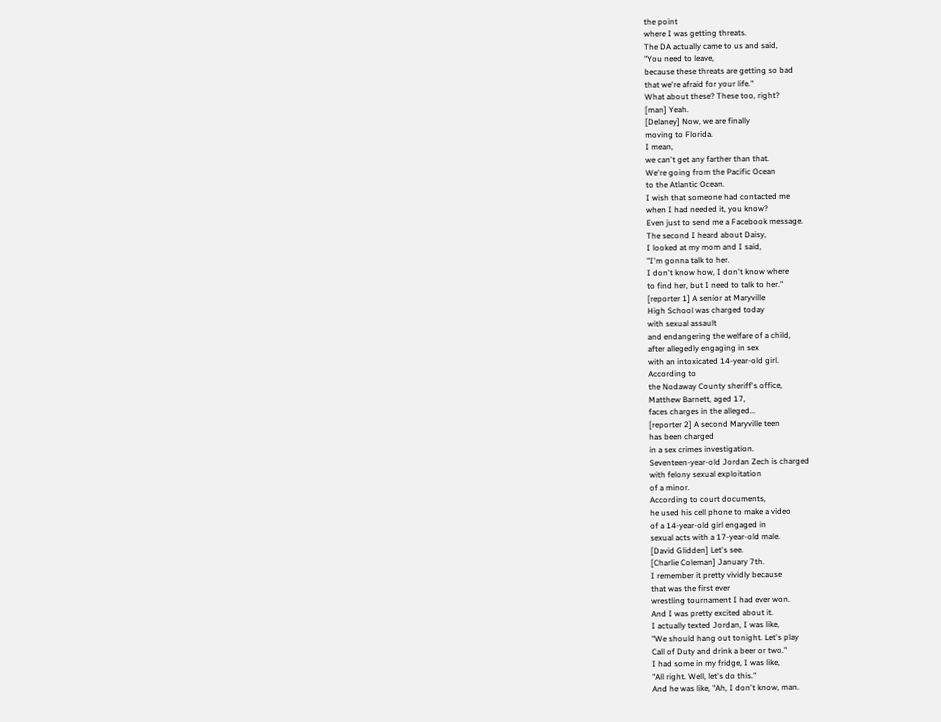the point
where I was getting threats.
The DA actually came to us and said,
"You need to leave,
because these threats are getting so bad
that we're afraid for your life."
What about these? These too, right?
[man] Yeah.
[Delaney] Now, we are finally
moving to Florida.
I mean,
we can't get any farther than that.
We're going from the Pacific Ocean
to the Atlantic Ocean.
I wish that someone had contacted me
when I had needed it, you know?
Even just to send me a Facebook message.
The second I heard about Daisy,
I looked at my mom and I said,
"I'm gonna talk to her.
I don't know how, I don't know where
to find her, but I need to talk to her."
[reporter 1] A senior at Maryville
High School was charged today
with sexual assault
and endangering the welfare of a child,
after allegedly engaging in sex
with an intoxicated 14-year-old girl.
According to
the Nodaway County sheriff's office,
Matthew Barnett, aged 17,
faces charges in the alleged...
[reporter 2] A second Maryville teen
has been charged
in a sex crimes investigation.
Seventeen-year-old Jordan Zech is charged
with felony sexual exploitation
of a minor.
According to court documents,
he used his cell phone to make a video
of a 14-year-old girl engaged in
sexual acts with a 17-year-old male.
[David Glidden] Let's see.
[Charlie Coleman] January 7th.
I remember it pretty vividly because
that was the first ever
wrestling tournament I had ever won.
And I was pretty excited about it.
I actually texted Jordan, I was like,
"We should hang out tonight. Let's play
Call of Duty and drink a beer or two."
I had some in my fridge, I was like,
"All right. Well, let's do this."
And he was like, "Ah, I don't know, man.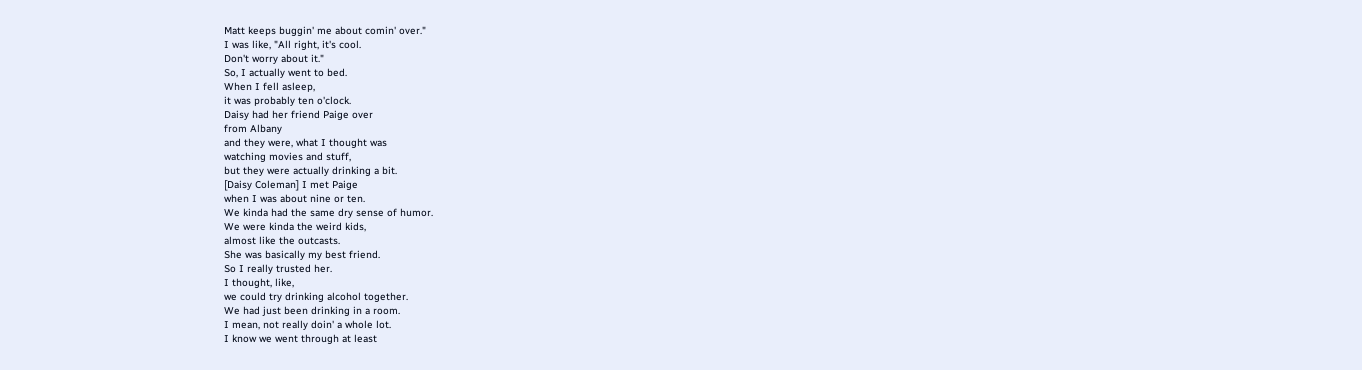Matt keeps buggin' me about comin' over."
I was like, "All right, it's cool.
Don't worry about it."
So, I actually went to bed.
When I fell asleep,
it was probably ten o'clock.
Daisy had her friend Paige over
from Albany
and they were, what I thought was
watching movies and stuff,
but they were actually drinking a bit.
[Daisy Coleman] I met Paige
when I was about nine or ten.
We kinda had the same dry sense of humor.
We were kinda the weird kids,
almost like the outcasts.
She was basically my best friend.
So I really trusted her.
I thought, like,
we could try drinking alcohol together.
We had just been drinking in a room.
I mean, not really doin' a whole lot.
I know we went through at least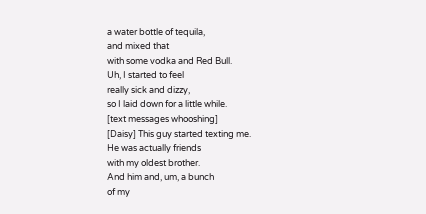a water bottle of tequila,
and mixed that
with some vodka and Red Bull.
Uh, I started to feel
really sick and dizzy,
so I laid down for a little while.
[text messages whooshing]
[Daisy] This guy started texting me.
He was actually friends
with my oldest brother.
And him and, um, a bunch
of my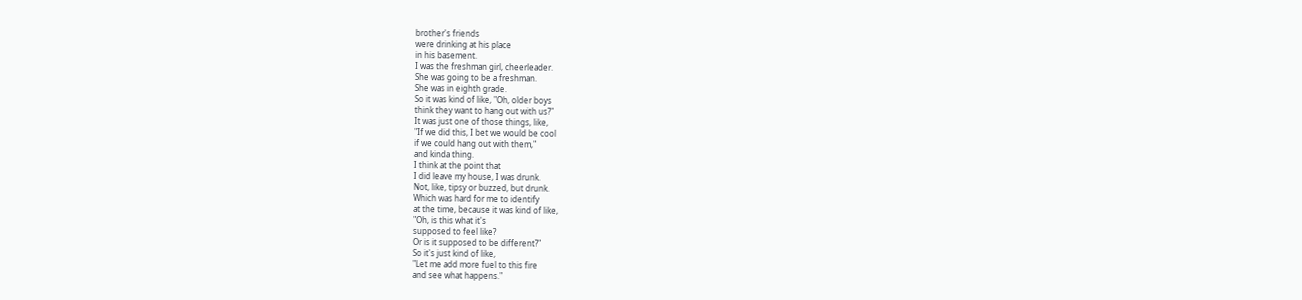brother's friends
were drinking at his place
in his basement.
I was the freshman girl, cheerleader.
She was going to be a freshman.
She was in eighth grade.
So it was kind of like, "Oh, older boys
think they want to hang out with us?"
It was just one of those things, like,
"If we did this, I bet we would be cool
if we could hang out with them,"
and kinda thing.
I think at the point that
I did leave my house, I was drunk.
Not, like, tipsy or buzzed, but drunk.
Which was hard for me to identify
at the time, because it was kind of like,
"Oh, is this what it's
supposed to feel like?
Or is it supposed to be different?"
So it's just kind of like,
"Let me add more fuel to this fire
and see what happens."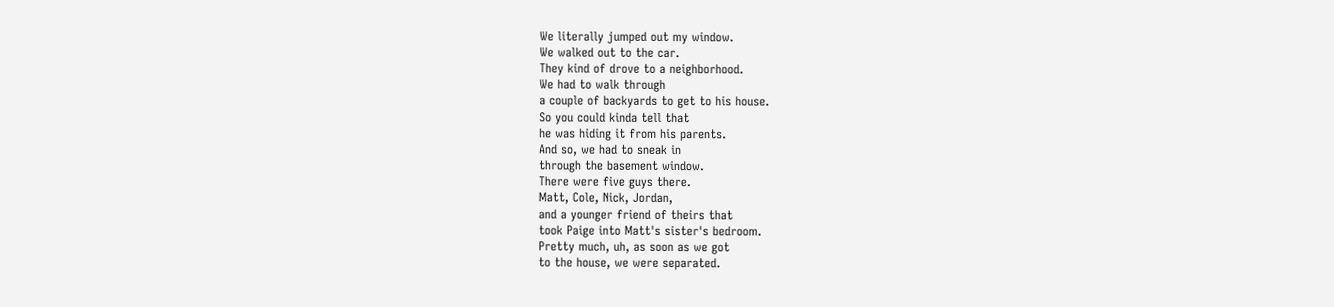We literally jumped out my window.
We walked out to the car.
They kind of drove to a neighborhood.
We had to walk through
a couple of backyards to get to his house.
So you could kinda tell that
he was hiding it from his parents.
And so, we had to sneak in
through the basement window.
There were five guys there.
Matt, Cole, Nick, Jordan,
and a younger friend of theirs that
took Paige into Matt's sister's bedroom.
Pretty much, uh, as soon as we got
to the house, we were separated.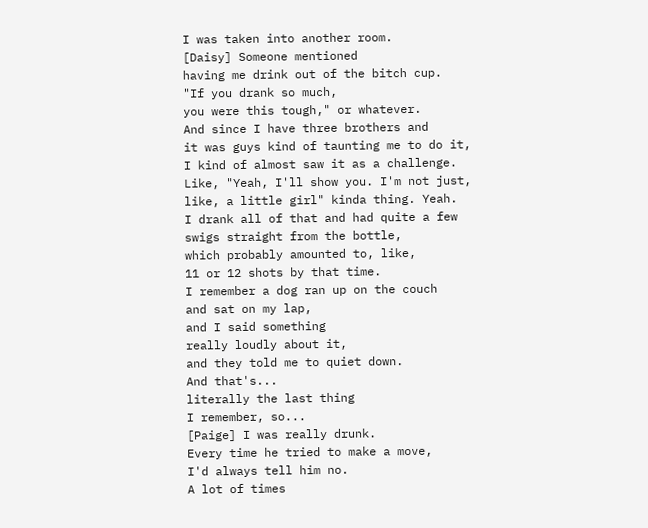I was taken into another room.
[Daisy] Someone mentioned
having me drink out of the bitch cup.
"If you drank so much,
you were this tough," or whatever.
And since I have three brothers and
it was guys kind of taunting me to do it,
I kind of almost saw it as a challenge.
Like, "Yeah, I'll show you. I'm not just,
like, a little girl" kinda thing. Yeah.
I drank all of that and had quite a few
swigs straight from the bottle,
which probably amounted to, like,
11 or 12 shots by that time.
I remember a dog ran up on the couch
and sat on my lap,
and I said something
really loudly about it,
and they told me to quiet down.
And that's...
literally the last thing
I remember, so...
[Paige] I was really drunk.
Every time he tried to make a move,
I'd always tell him no.
A lot of times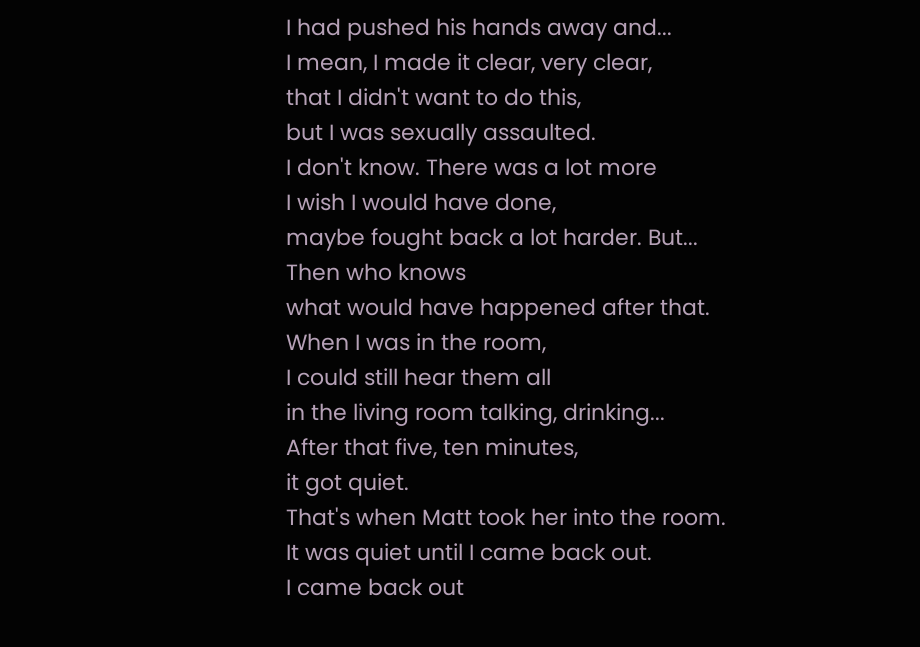I had pushed his hands away and...
I mean, I made it clear, very clear,
that I didn't want to do this,
but I was sexually assaulted.
I don't know. There was a lot more
I wish I would have done,
maybe fought back a lot harder. But...
Then who knows
what would have happened after that.
When I was in the room,
I could still hear them all
in the living room talking, drinking...
After that five, ten minutes,
it got quiet.
That's when Matt took her into the room.
It was quiet until I came back out.
I came back out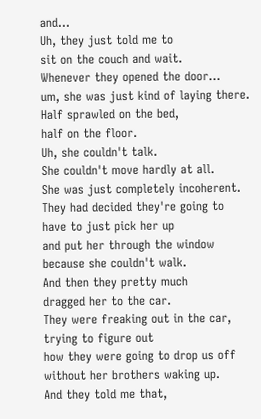and...
Uh, they just told me to
sit on the couch and wait.
Whenever they opened the door...
um, she was just kind of laying there.
Half sprawled on the bed,
half on the floor.
Uh, she couldn't talk.
She couldn't move hardly at all.
She was just completely incoherent.
They had decided they're going to
have to just pick her up
and put her through the window
because she couldn't walk.
And then they pretty much
dragged her to the car.
They were freaking out in the car,
trying to figure out
how they were going to drop us off
without her brothers waking up.
And they told me that,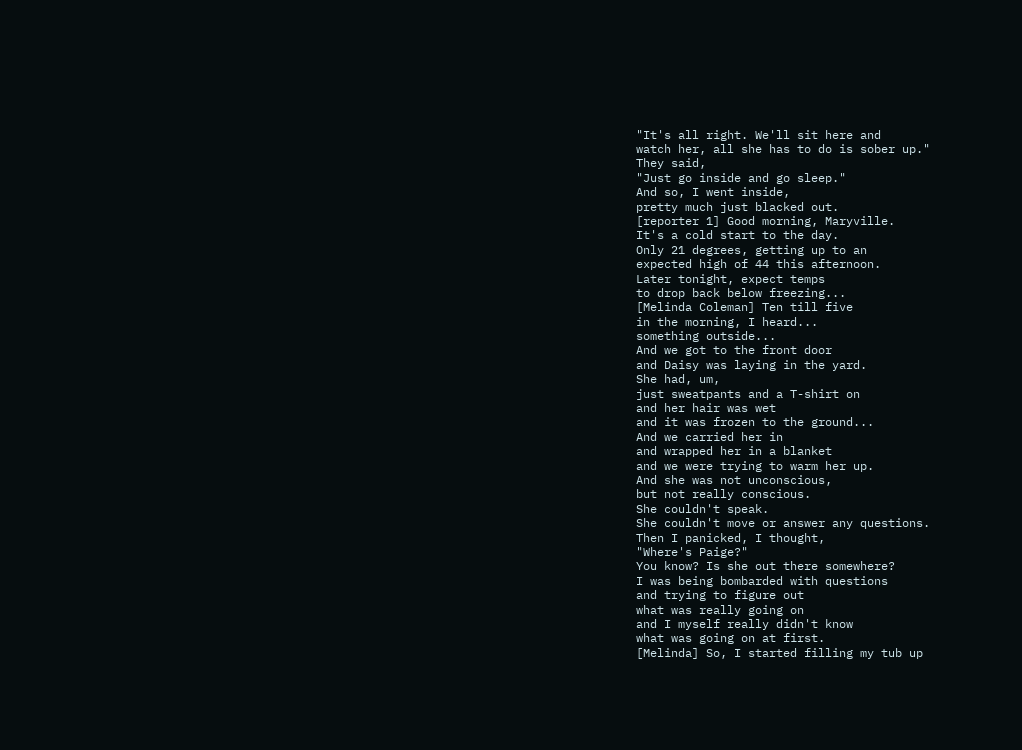"It's all right. We'll sit here and
watch her, all she has to do is sober up."
They said,
"Just go inside and go sleep."
And so, I went inside,
pretty much just blacked out.
[reporter 1] Good morning, Maryville.
It's a cold start to the day.
Only 21 degrees, getting up to an
expected high of 44 this afternoon.
Later tonight, expect temps
to drop back below freezing...
[Melinda Coleman] Ten till five
in the morning, I heard...
something outside...
And we got to the front door
and Daisy was laying in the yard.
She had, um,
just sweatpants and a T-shirt on
and her hair was wet
and it was frozen to the ground...
And we carried her in
and wrapped her in a blanket
and we were trying to warm her up.
And she was not unconscious,
but not really conscious.
She couldn't speak.
She couldn't move or answer any questions.
Then I panicked, I thought,
"Where's Paige?"
You know? Is she out there somewhere?
I was being bombarded with questions
and trying to figure out
what was really going on
and I myself really didn't know
what was going on at first.
[Melinda] So, I started filling my tub up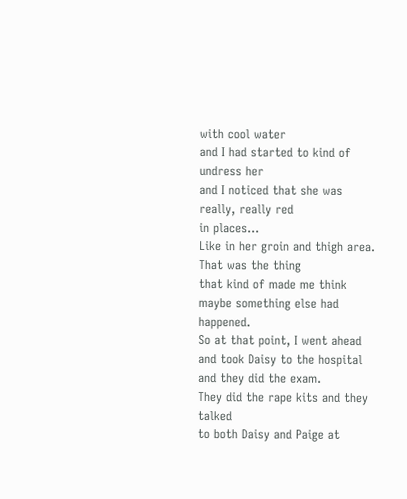with cool water
and I had started to kind of undress her
and I noticed that she was
really, really red
in places...
Like in her groin and thigh area.
That was the thing
that kind of made me think
maybe something else had happened.
So at that point, I went ahead
and took Daisy to the hospital
and they did the exam.
They did the rape kits and they talked
to both Daisy and Paige at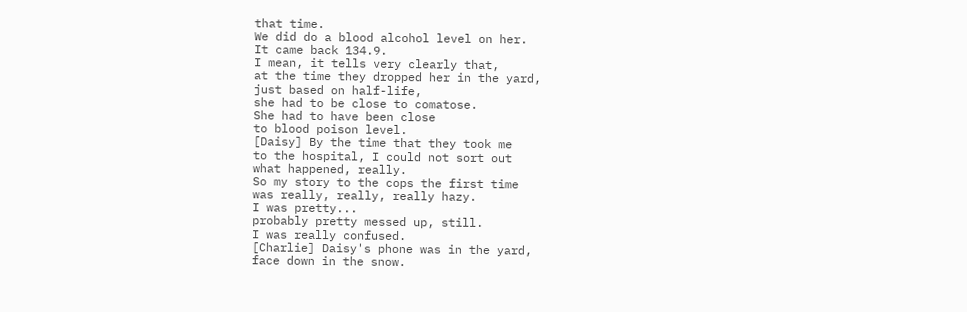that time.
We did do a blood alcohol level on her.
It came back 134.9.
I mean, it tells very clearly that,
at the time they dropped her in the yard,
just based on half-life,
she had to be close to comatose.
She had to have been close
to blood poison level.
[Daisy] By the time that they took me
to the hospital, I could not sort out
what happened, really.
So my story to the cops the first time
was really, really, really hazy.
I was pretty...
probably pretty messed up, still.
I was really confused.
[Charlie] Daisy's phone was in the yard,
face down in the snow.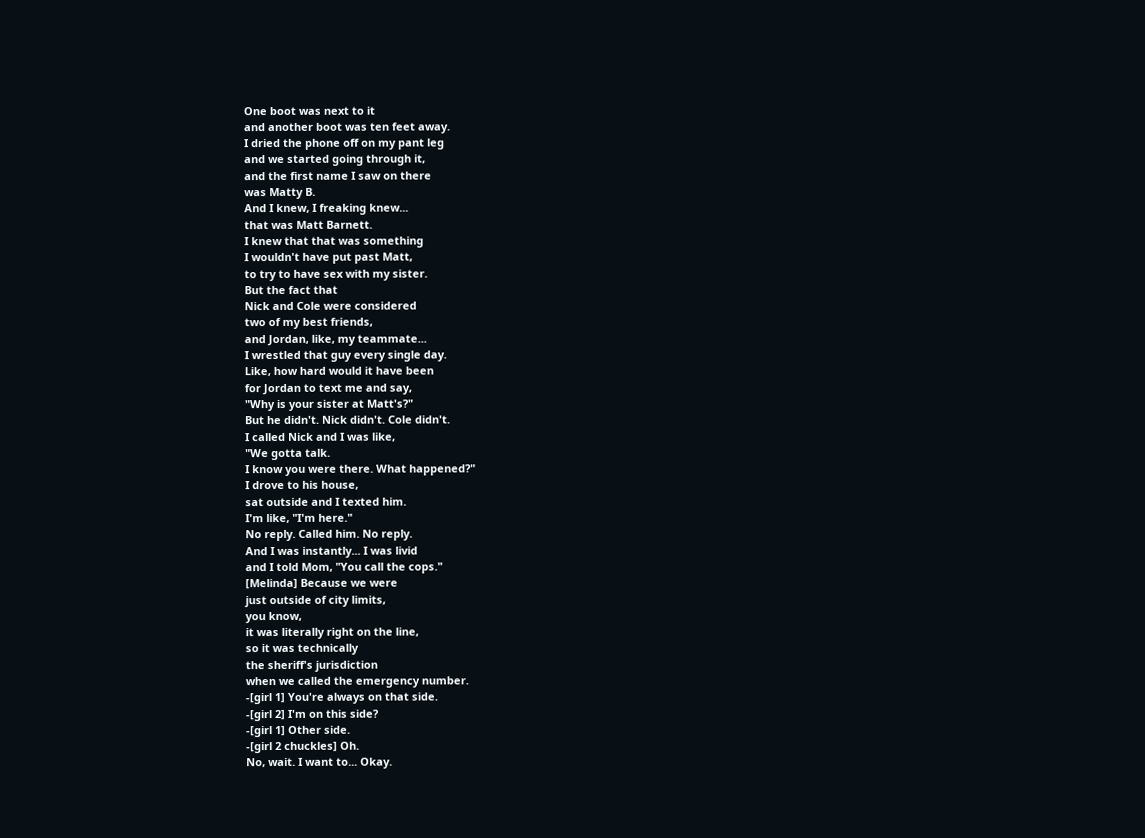One boot was next to it
and another boot was ten feet away.
I dried the phone off on my pant leg
and we started going through it,
and the first name I saw on there
was Matty B.
And I knew, I freaking knew...
that was Matt Barnett.
I knew that that was something
I wouldn't have put past Matt,
to try to have sex with my sister.
But the fact that
Nick and Cole were considered
two of my best friends,
and Jordan, like, my teammate...
I wrestled that guy every single day.
Like, how hard would it have been
for Jordan to text me and say,
"Why is your sister at Matt's?"
But he didn't. Nick didn't. Cole didn't.
I called Nick and I was like,
"We gotta talk.
I know you were there. What happened?"
I drove to his house,
sat outside and I texted him.
I'm like, "I'm here."
No reply. Called him. No reply.
And I was instantly... I was livid
and I told Mom, "You call the cops."
[Melinda] Because we were
just outside of city limits,
you know,
it was literally right on the line,
so it was technically
the sheriff's jurisdiction
when we called the emergency number.
-[girl 1] You're always on that side.
-[girl 2] I'm on this side?
-[girl 1] Other side.
-[girl 2 chuckles] Oh.
No, wait. I want to... Okay.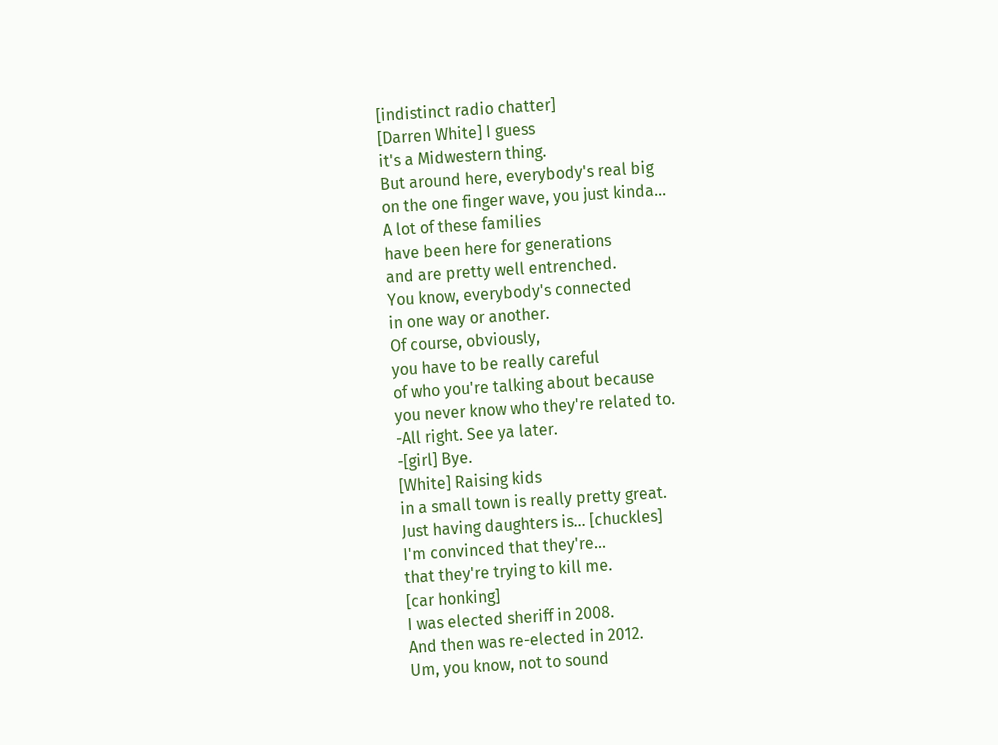[indistinct radio chatter]
[Darren White] I guess
it's a Midwestern thing.
But around here, everybody's real big
on the one finger wave, you just kinda...
A lot of these families
have been here for generations
and are pretty well entrenched.
You know, everybody's connected
in one way or another.
Of course, obviously,
you have to be really careful
of who you're talking about because
you never know who they're related to.
-All right. See ya later.
-[girl] Bye.
[White] Raising kids
in a small town is really pretty great.
Just having daughters is... [chuckles]
I'm convinced that they're...
that they're trying to kill me.
[car honking]
I was elected sheriff in 2008.
And then was re-elected in 2012.
Um, you know, not to sound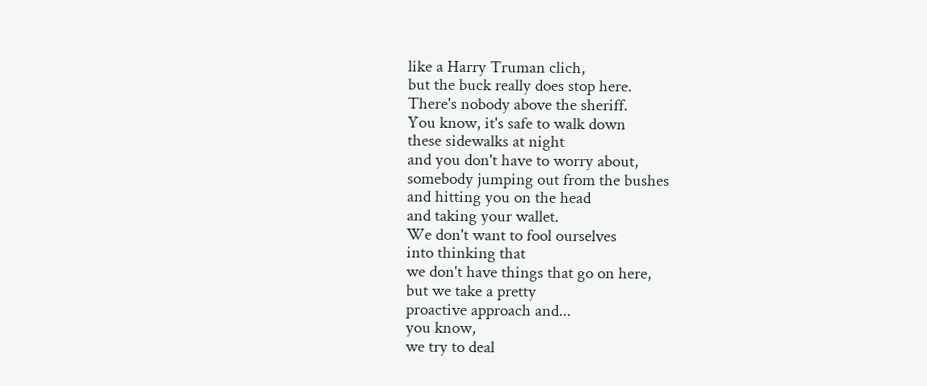like a Harry Truman clich,
but the buck really does stop here.
There's nobody above the sheriff.
You know, it's safe to walk down
these sidewalks at night
and you don't have to worry about,
somebody jumping out from the bushes
and hitting you on the head
and taking your wallet.
We don't want to fool ourselves
into thinking that
we don't have things that go on here,
but we take a pretty
proactive approach and...
you know,
we try to deal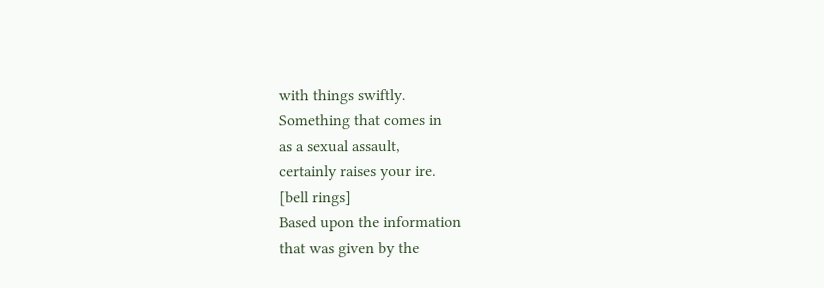with things swiftly.
Something that comes in
as a sexual assault,
certainly raises your ire.
[bell rings]
Based upon the information
that was given by the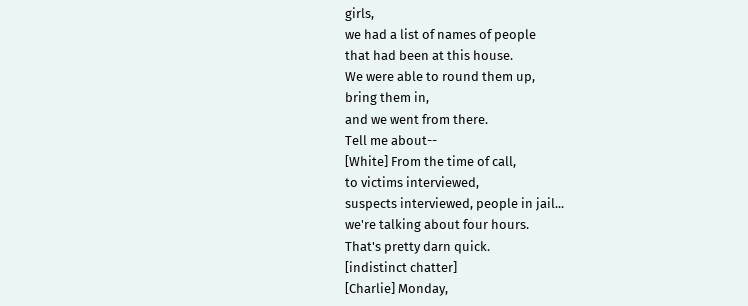girls,
we had a list of names of people
that had been at this house.
We were able to round them up,
bring them in,
and we went from there.
Tell me about--
[White] From the time of call,
to victims interviewed,
suspects interviewed, people in jail...
we're talking about four hours.
That's pretty darn quick.
[indistinct chatter]
[Charlie] Monday,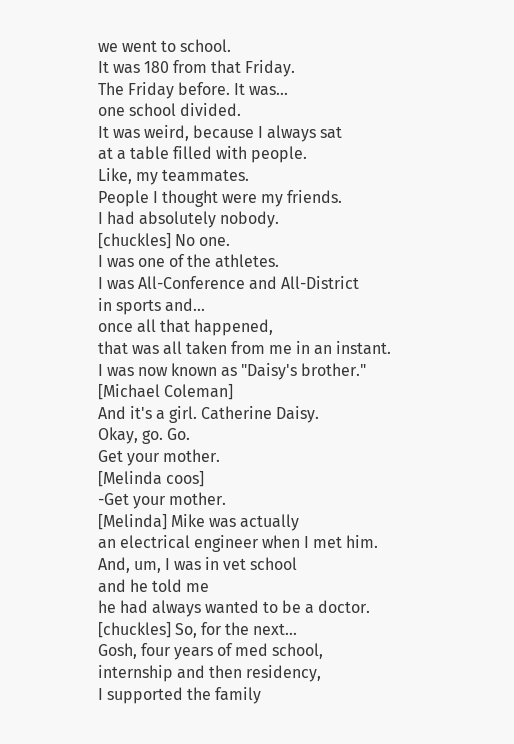we went to school.
It was 180 from that Friday.
The Friday before. It was...
one school divided.
It was weird, because I always sat
at a table filled with people.
Like, my teammates.
People I thought were my friends.
I had absolutely nobody.
[chuckles] No one.
I was one of the athletes.
I was All-Conference and All-District
in sports and...
once all that happened,
that was all taken from me in an instant.
I was now known as "Daisy's brother."
[Michael Coleman]
And it's a girl. Catherine Daisy.
Okay, go. Go.
Get your mother.
[Melinda coos]
-Get your mother.
[Melinda] Mike was actually
an electrical engineer when I met him.
And, um, I was in vet school
and he told me
he had always wanted to be a doctor.
[chuckles] So, for the next...
Gosh, four years of med school,
internship and then residency,
I supported the family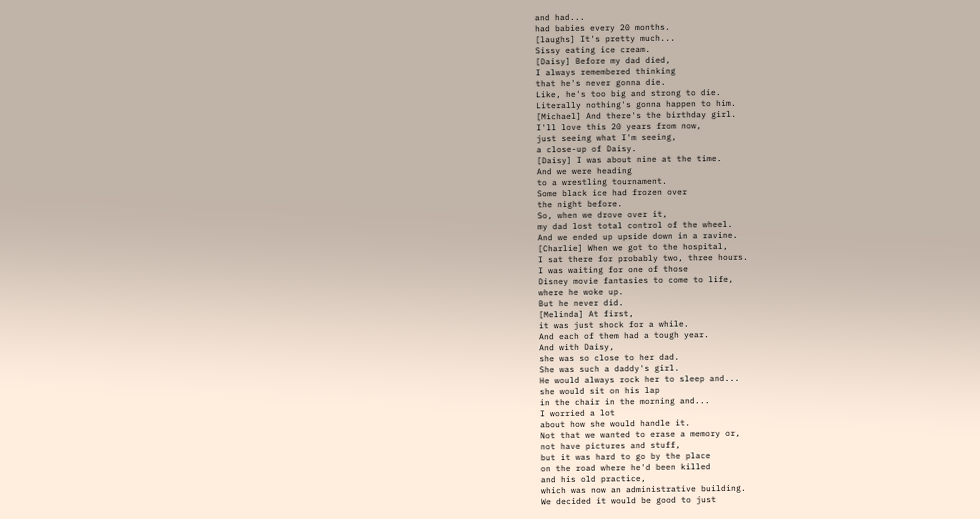and had...
had babies every 20 months.
[laughs] It's pretty much...
Sissy eating ice cream.
[Daisy] Before my dad died,
I always remembered thinking
that he's never gonna die.
Like, he's too big and strong to die.
Literally nothing's gonna happen to him.
[Michael] And there's the birthday girl.
I'll love this 20 years from now,
just seeing what I'm seeing,
a close-up of Daisy.
[Daisy] I was about nine at the time.
And we were heading
to a wrestling tournament.
Some black ice had frozen over
the night before.
So, when we drove over it,
my dad lost total control of the wheel.
And we ended up upside down in a ravine.
[Charlie] When we got to the hospital,
I sat there for probably two, three hours.
I was waiting for one of those
Disney movie fantasies to come to life,
where he woke up.
But he never did.
[Melinda] At first,
it was just shock for a while.
And each of them had a tough year.
And with Daisy,
she was so close to her dad.
She was such a daddy's girl.
He would always rock her to sleep and...
she would sit on his lap
in the chair in the morning and...
I worried a lot
about how she would handle it.
Not that we wanted to erase a memory or,
not have pictures and stuff,
but it was hard to go by the place
on the road where he'd been killed
and his old practice,
which was now an administrative building.
We decided it would be good to just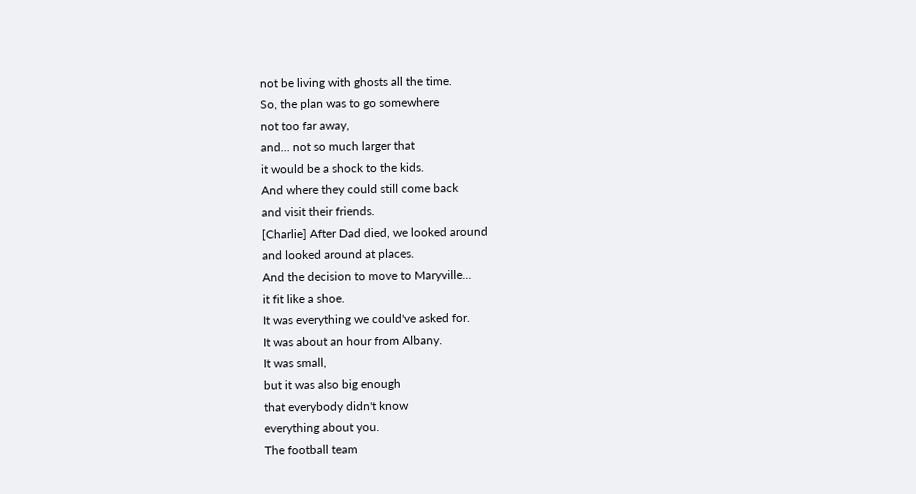not be living with ghosts all the time.
So, the plan was to go somewhere
not too far away,
and... not so much larger that
it would be a shock to the kids.
And where they could still come back
and visit their friends.
[Charlie] After Dad died, we looked around
and looked around at places.
And the decision to move to Maryville...
it fit like a shoe.
It was everything we could've asked for.
It was about an hour from Albany.
It was small,
but it was also big enough
that everybody didn't know
everything about you.
The football team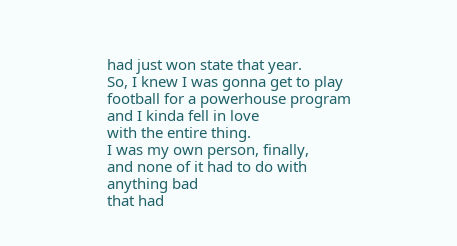had just won state that year.
So, I knew I was gonna get to play
football for a powerhouse program
and I kinda fell in love
with the entire thing.
I was my own person, finally,
and none of it had to do with
anything bad
that had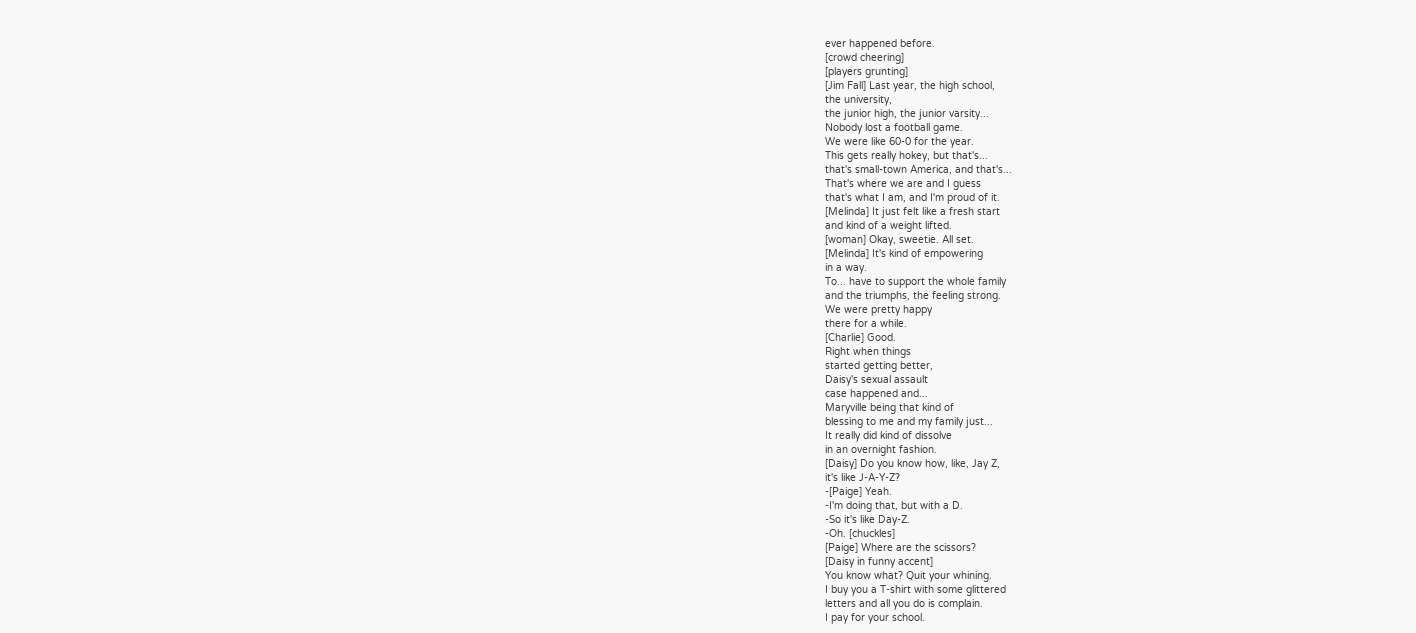ever happened before.
[crowd cheering]
[players grunting]
[Jim Fall] Last year, the high school,
the university,
the junior high, the junior varsity...
Nobody lost a football game.
We were like 60-0 for the year.
This gets really hokey, but that's...
that's small-town America, and that's...
That's where we are and I guess
that's what I am, and I'm proud of it.
[Melinda] It just felt like a fresh start
and kind of a weight lifted.
[woman] Okay, sweetie. All set.
[Melinda] It's kind of empowering
in a way.
To... have to support the whole family
and the triumphs, the feeling strong.
We were pretty happy
there for a while.
[Charlie] Good.
Right when things
started getting better,
Daisy's sexual assault
case happened and...
Maryville being that kind of
blessing to me and my family just...
It really did kind of dissolve
in an overnight fashion.
[Daisy] Do you know how, like, Jay Z,
it's like J-A-Y-Z?
-[Paige] Yeah.
-I'm doing that, but with a D.
-So it's like Day-Z.
-Oh. [chuckles]
[Paige] Where are the scissors?
[Daisy in funny accent]
You know what? Quit your whining.
I buy you a T-shirt with some glittered
letters and all you do is complain.
I pay for your school.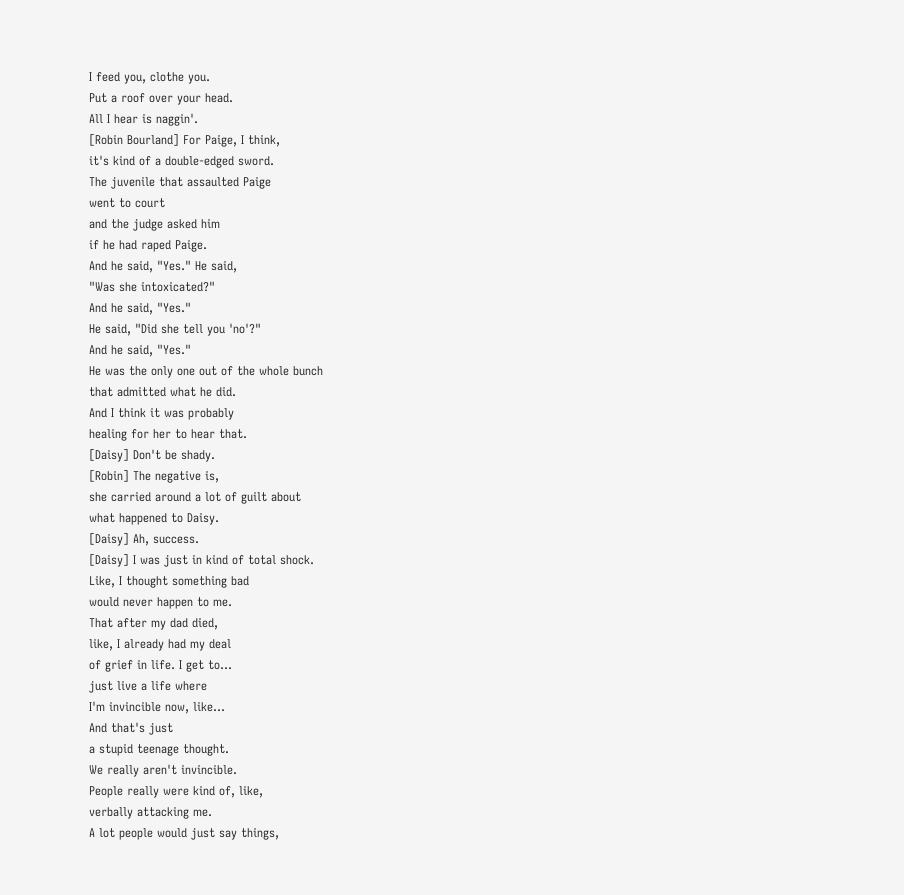I feed you, clothe you.
Put a roof over your head.
All I hear is naggin'.
[Robin Bourland] For Paige, I think,
it's kind of a double-edged sword.
The juvenile that assaulted Paige
went to court
and the judge asked him
if he had raped Paige.
And he said, "Yes." He said,
"Was she intoxicated?"
And he said, "Yes."
He said, "Did she tell you 'no'?"
And he said, "Yes."
He was the only one out of the whole bunch
that admitted what he did.
And I think it was probably
healing for her to hear that.
[Daisy] Don't be shady.
[Robin] The negative is,
she carried around a lot of guilt about
what happened to Daisy.
[Daisy] Ah, success.
[Daisy] I was just in kind of total shock.
Like, I thought something bad
would never happen to me.
That after my dad died,
like, I already had my deal
of grief in life. I get to...
just live a life where
I'm invincible now, like...
And that's just
a stupid teenage thought.
We really aren't invincible.
People really were kind of, like,
verbally attacking me.
A lot people would just say things,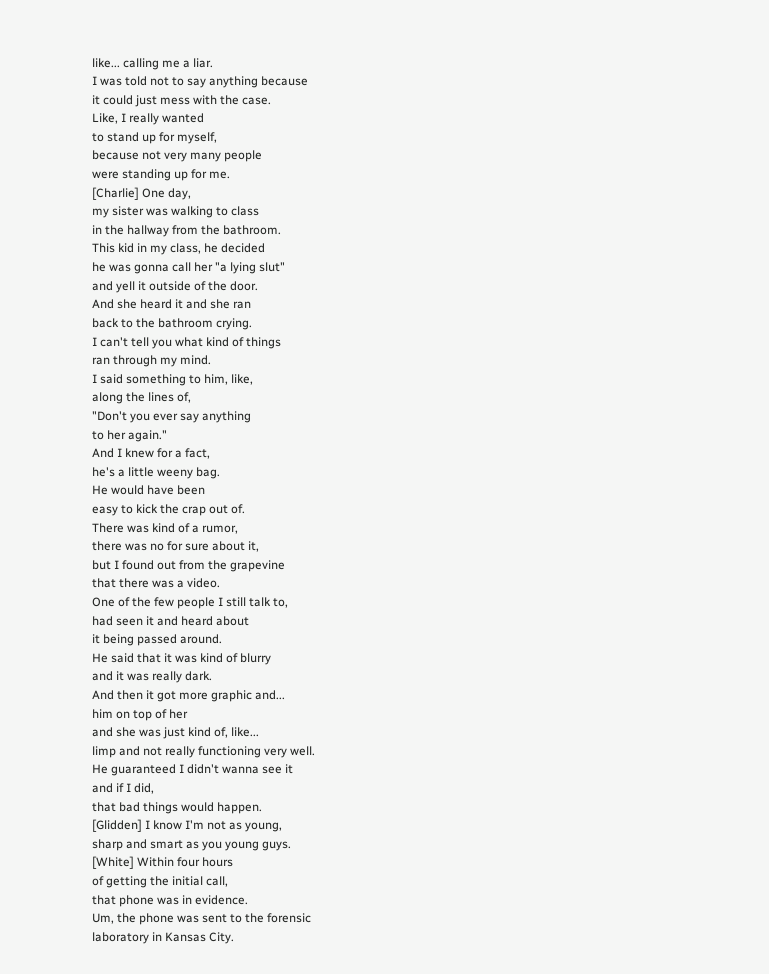like... calling me a liar.
I was told not to say anything because
it could just mess with the case.
Like, I really wanted
to stand up for myself,
because not very many people
were standing up for me.
[Charlie] One day,
my sister was walking to class
in the hallway from the bathroom.
This kid in my class, he decided
he was gonna call her "a lying slut"
and yell it outside of the door.
And she heard it and she ran
back to the bathroom crying.
I can't tell you what kind of things
ran through my mind.
I said something to him, like,
along the lines of,
"Don't you ever say anything
to her again."
And I knew for a fact,
he's a little weeny bag.
He would have been
easy to kick the crap out of.
There was kind of a rumor,
there was no for sure about it,
but I found out from the grapevine
that there was a video.
One of the few people I still talk to,
had seen it and heard about
it being passed around.
He said that it was kind of blurry
and it was really dark.
And then it got more graphic and...
him on top of her
and she was just kind of, like...
limp and not really functioning very well.
He guaranteed I didn't wanna see it
and if I did,
that bad things would happen.
[Glidden] I know I'm not as young,
sharp and smart as you young guys.
[White] Within four hours
of getting the initial call,
that phone was in evidence.
Um, the phone was sent to the forensic
laboratory in Kansas City.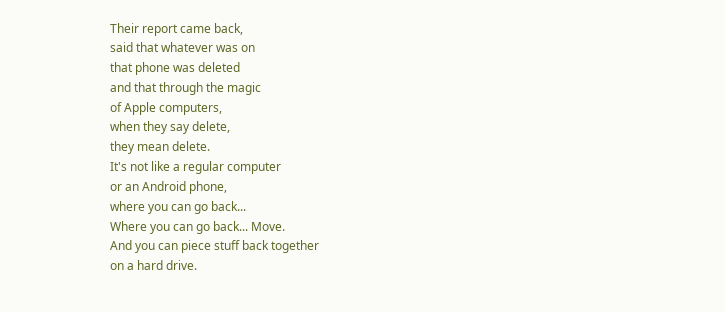Their report came back,
said that whatever was on
that phone was deleted
and that through the magic
of Apple computers,
when they say delete,
they mean delete.
It's not like a regular computer
or an Android phone,
where you can go back...
Where you can go back... Move.
And you can piece stuff back together
on a hard drive.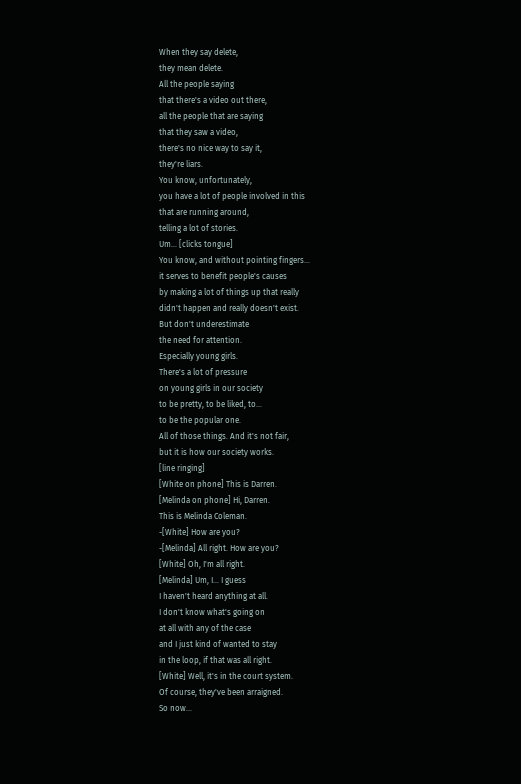When they say delete,
they mean delete.
All the people saying
that there's a video out there,
all the people that are saying
that they saw a video,
there's no nice way to say it,
they're liars.
You know, unfortunately,
you have a lot of people involved in this
that are running around,
telling a lot of stories.
Um... [clicks tongue]
You know, and without pointing fingers...
it serves to benefit people's causes
by making a lot of things up that really
didn't happen and really doesn't exist.
But don't underestimate
the need for attention.
Especially young girls.
There's a lot of pressure
on young girls in our society
to be pretty, to be liked, to...
to be the popular one.
All of those things. And it's not fair,
but it is how our society works.
[line ringing]
[White on phone] This is Darren.
[Melinda on phone] Hi, Darren.
This is Melinda Coleman.
-[White] How are you?
-[Melinda] All right. How are you?
[White] Oh, I'm all right.
[Melinda] Um, I... I guess
I haven't heard anything at all.
I don't know what's going on
at all with any of the case
and I just kind of wanted to stay
in the loop, if that was all right.
[White] Well, it's in the court system.
Of course, they've been arraigned.
So now...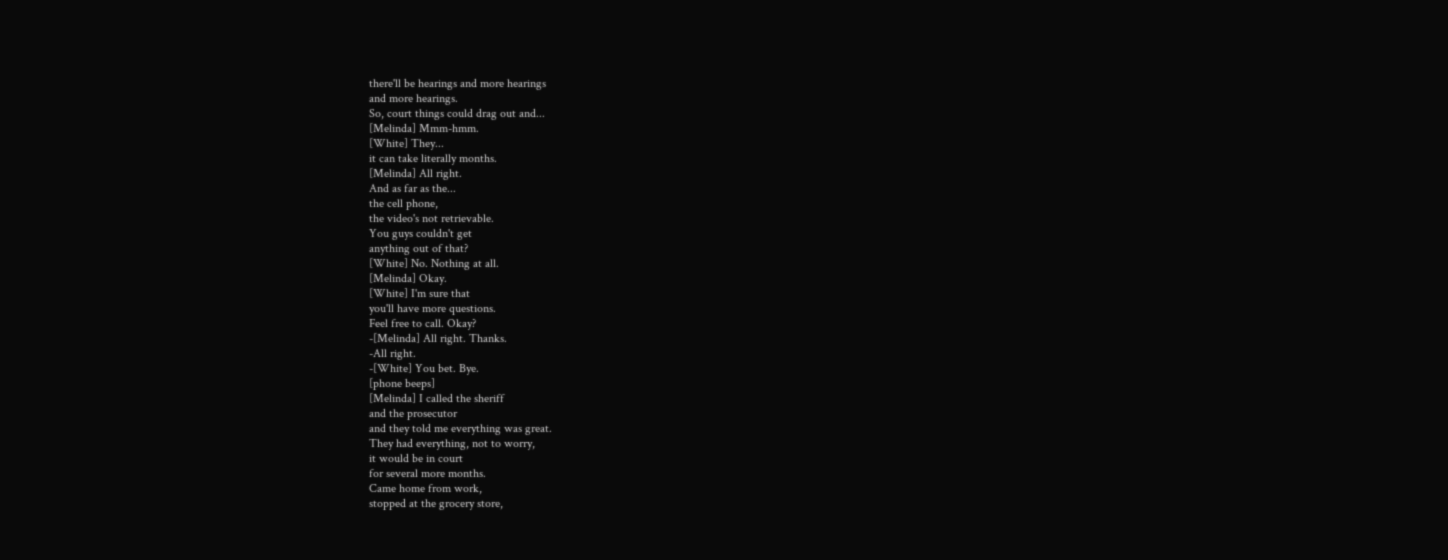there'll be hearings and more hearings
and more hearings.
So, court things could drag out and...
[Melinda] Mmm-hmm.
[White] They...
it can take literally months.
[Melinda] All right.
And as far as the...
the cell phone,
the video's not retrievable.
You guys couldn't get
anything out of that?
[White] No. Nothing at all.
[Melinda] Okay.
[White] I'm sure that
you'll have more questions.
Feel free to call. Okay?
-[Melinda] All right. Thanks.
-All right.
-[White] You bet. Bye.
[phone beeps]
[Melinda] I called the sheriff
and the prosecutor
and they told me everything was great.
They had everything, not to worry,
it would be in court
for several more months.
Came home from work,
stopped at the grocery store,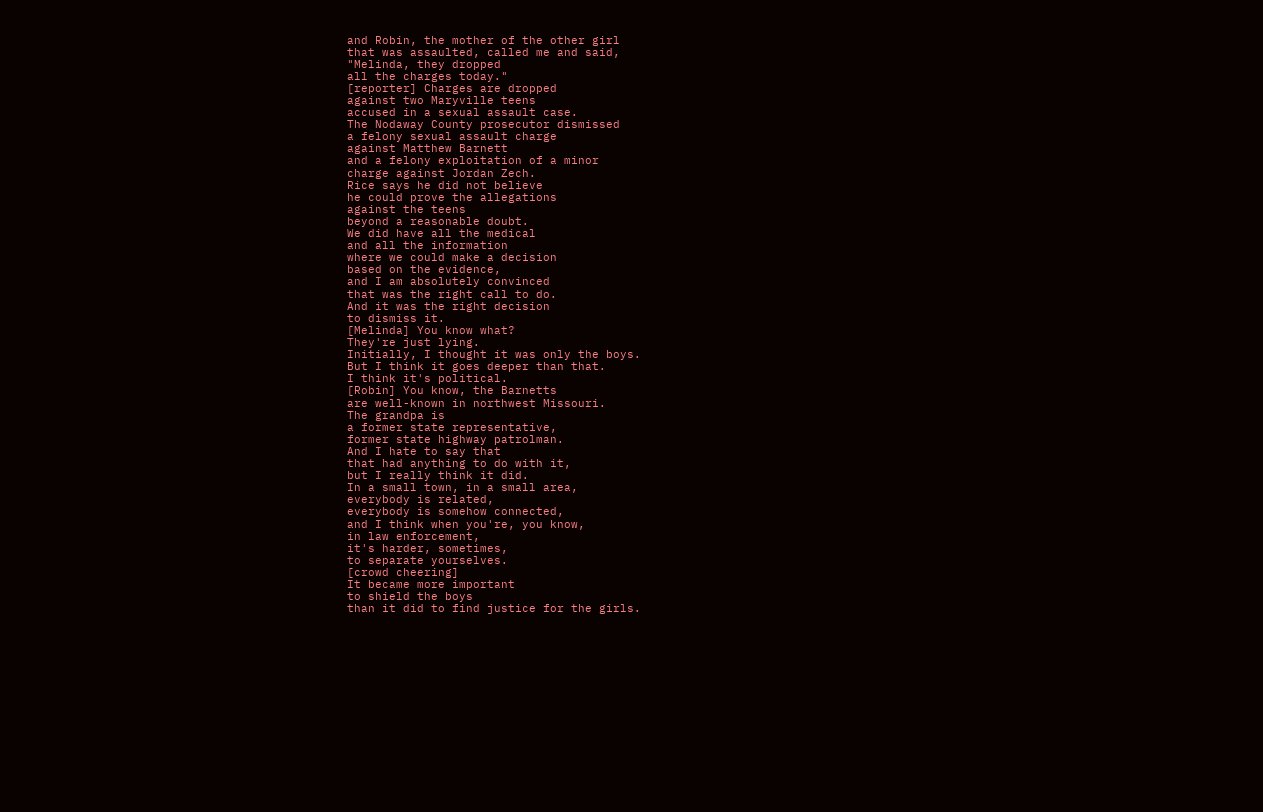and Robin, the mother of the other girl
that was assaulted, called me and said,
"Melinda, they dropped
all the charges today."
[reporter] Charges are dropped
against two Maryville teens
accused in a sexual assault case.
The Nodaway County prosecutor dismissed
a felony sexual assault charge
against Matthew Barnett
and a felony exploitation of a minor
charge against Jordan Zech.
Rice says he did not believe
he could prove the allegations
against the teens
beyond a reasonable doubt.
We did have all the medical
and all the information
where we could make a decision
based on the evidence,
and I am absolutely convinced
that was the right call to do.
And it was the right decision
to dismiss it.
[Melinda] You know what?
They're just lying.
Initially, I thought it was only the boys.
But I think it goes deeper than that.
I think it's political.
[Robin] You know, the Barnetts
are well-known in northwest Missouri.
The grandpa is
a former state representative,
former state highway patrolman.
And I hate to say that
that had anything to do with it,
but I really think it did.
In a small town, in a small area,
everybody is related,
everybody is somehow connected,
and I think when you're, you know,
in law enforcement,
it's harder, sometimes,
to separate yourselves.
[crowd cheering]
It became more important
to shield the boys
than it did to find justice for the girls.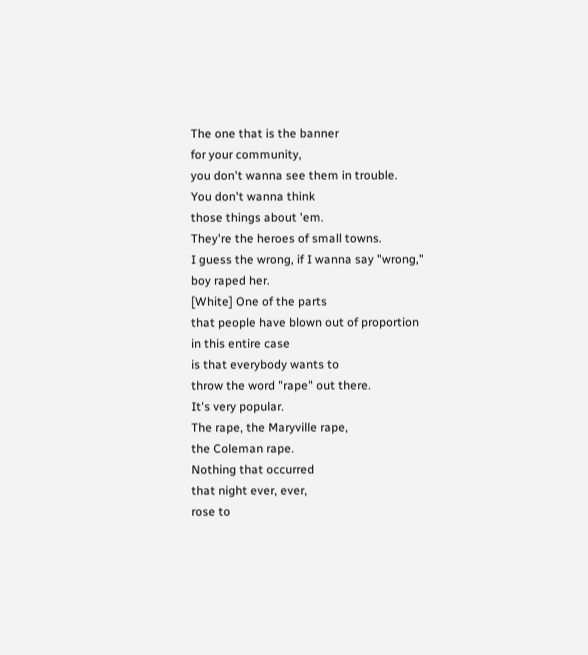The one that is the banner
for your community,
you don't wanna see them in trouble.
You don't wanna think
those things about 'em.
They're the heroes of small towns.
I guess the wrong, if I wanna say "wrong,"
boy raped her.
[White] One of the parts
that people have blown out of proportion
in this entire case
is that everybody wants to
throw the word "rape" out there.
It's very popular.
The rape, the Maryville rape,
the Coleman rape.
Nothing that occurred
that night ever, ever,
rose to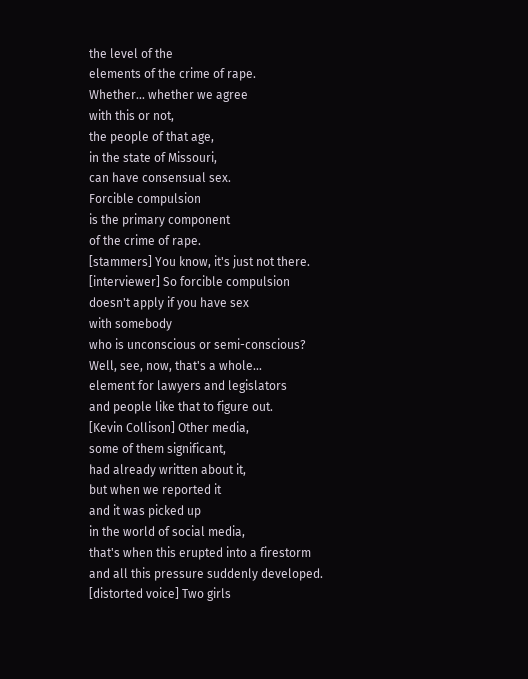the level of the
elements of the crime of rape.
Whether... whether we agree
with this or not,
the people of that age,
in the state of Missouri,
can have consensual sex.
Forcible compulsion
is the primary component
of the crime of rape.
[stammers] You know, it's just not there.
[interviewer] So forcible compulsion
doesn't apply if you have sex
with somebody
who is unconscious or semi-conscious?
Well, see, now, that's a whole...
element for lawyers and legislators
and people like that to figure out.
[Kevin Collison] Other media,
some of them significant,
had already written about it,
but when we reported it
and it was picked up
in the world of social media,
that's when this erupted into a firestorm
and all this pressure suddenly developed.
[distorted voice] Two girls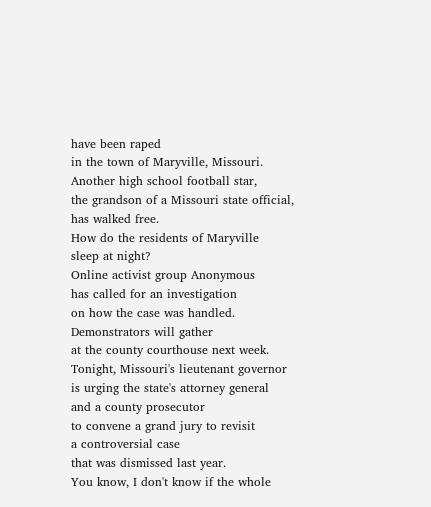have been raped
in the town of Maryville, Missouri.
Another high school football star,
the grandson of a Missouri state official,
has walked free.
How do the residents of Maryville
sleep at night?
Online activist group Anonymous
has called for an investigation
on how the case was handled.
Demonstrators will gather
at the county courthouse next week.
Tonight, Missouri's lieutenant governor
is urging the state's attorney general
and a county prosecutor
to convene a grand jury to revisit
a controversial case
that was dismissed last year.
You know, I don't know if the whole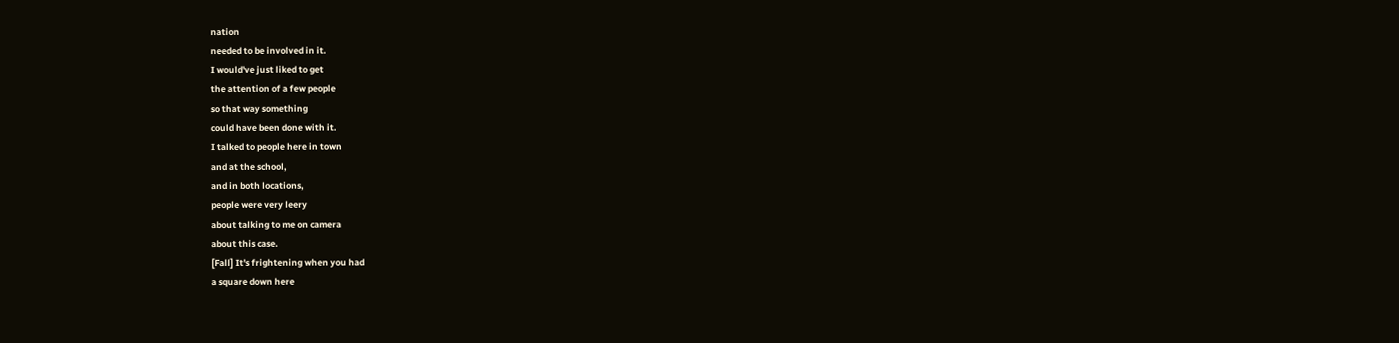nation
needed to be involved in it.
I would've just liked to get
the attention of a few people
so that way something
could have been done with it.
I talked to people here in town
and at the school,
and in both locations,
people were very leery
about talking to me on camera
about this case.
[Fall] It's frightening when you had
a square down here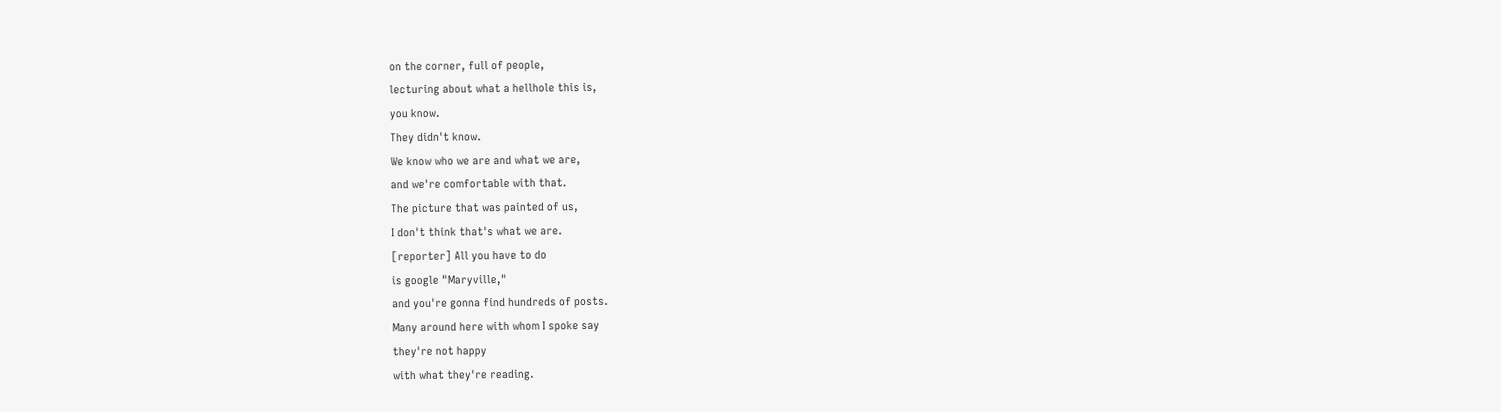on the corner, full of people,
lecturing about what a hellhole this is,
you know.
They didn't know.
We know who we are and what we are,
and we're comfortable with that.
The picture that was painted of us,
I don't think that's what we are.
[reporter] All you have to do
is google "Maryville,"
and you're gonna find hundreds of posts.
Many around here with whom I spoke say
they're not happy
with what they're reading.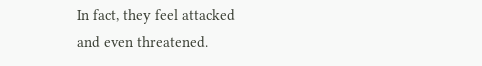In fact, they feel attacked
and even threatened.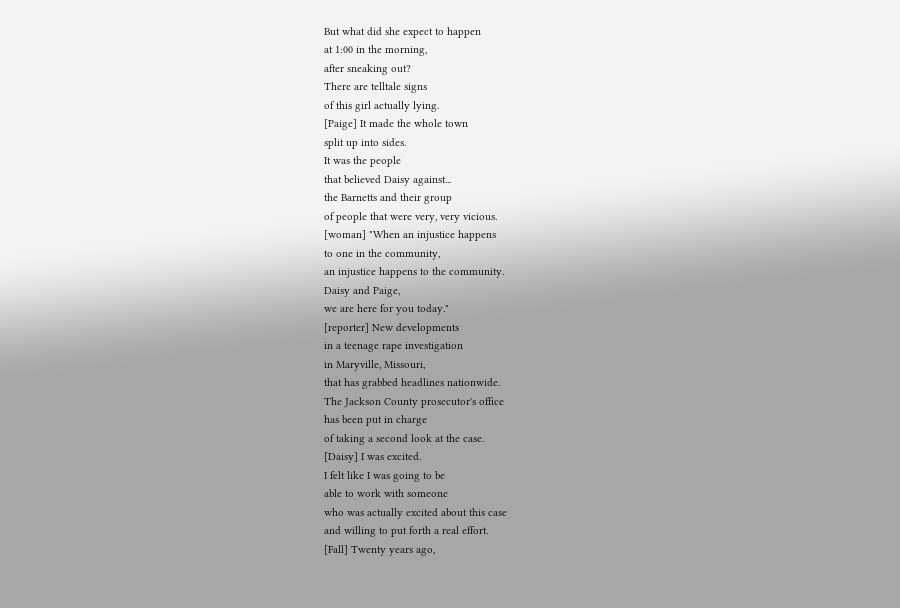But what did she expect to happen
at 1:00 in the morning,
after sneaking out?
There are telltale signs
of this girl actually lying.
[Paige] It made the whole town
split up into sides.
It was the people
that believed Daisy against...
the Barnetts and their group
of people that were very, very vicious.
[woman] "When an injustice happens
to one in the community,
an injustice happens to the community.
Daisy and Paige,
we are here for you today."
[reporter] New developments
in a teenage rape investigation
in Maryville, Missouri,
that has grabbed headlines nationwide.
The Jackson County prosecutor's office
has been put in charge
of taking a second look at the case.
[Daisy] I was excited.
I felt like I was going to be
able to work with someone
who was actually excited about this case
and willing to put forth a real effort.
[Fall] Twenty years ago,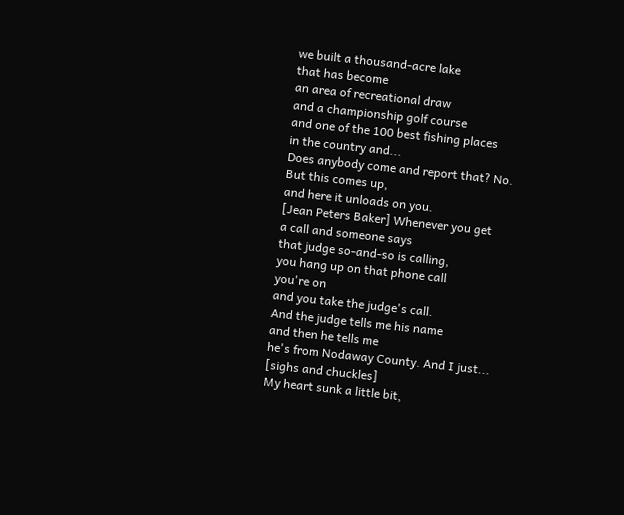we built a thousand-acre lake
that has become
an area of recreational draw
and a championship golf course
and one of the 100 best fishing places
in the country and...
Does anybody come and report that? No.
But this comes up,
and here it unloads on you.
[Jean Peters Baker] Whenever you get
a call and someone says
that judge so-and-so is calling,
you hang up on that phone call
you're on
and you take the judge's call.
And the judge tells me his name
and then he tells me
he's from Nodaway County. And I just...
[sighs and chuckles]
My heart sunk a little bit,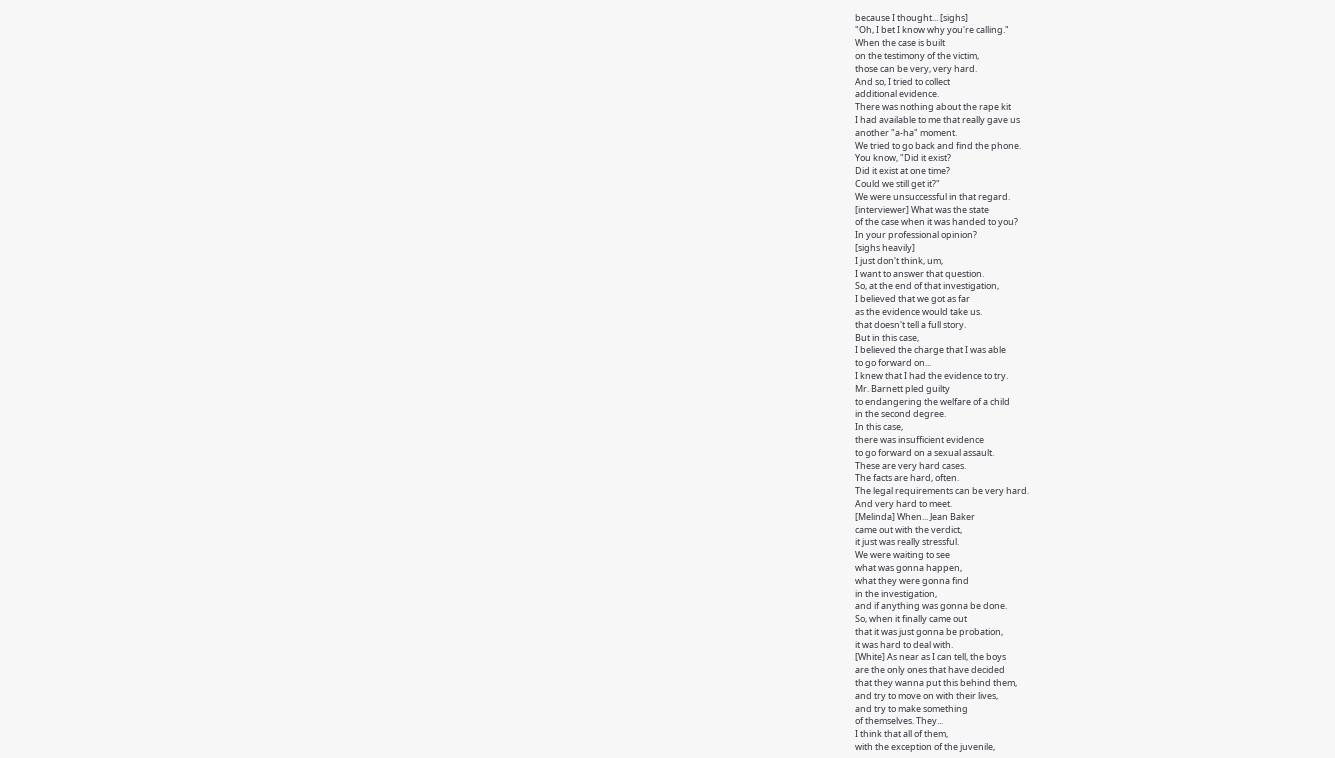because I thought... [sighs]
"Oh, I bet I know why you're calling."
When the case is built
on the testimony of the victim,
those can be very, very hard.
And so, I tried to collect
additional evidence.
There was nothing about the rape kit
I had available to me that really gave us
another "a-ha" moment.
We tried to go back and find the phone.
You know, "Did it exist?
Did it exist at one time?
Could we still get it?"
We were unsuccessful in that regard.
[interviewer] What was the state
of the case when it was handed to you?
In your professional opinion?
[sighs heavily]
I just don't think, um,
I want to answer that question.
So, at the end of that investigation,
I believed that we got as far
as the evidence would take us.
that doesn't tell a full story.
But in this case,
I believed the charge that I was able
to go forward on...
I knew that I had the evidence to try.
Mr. Barnett pled guilty
to endangering the welfare of a child
in the second degree.
In this case,
there was insufficient evidence
to go forward on a sexual assault.
These are very hard cases.
The facts are hard, often.
The legal requirements can be very hard.
And very hard to meet.
[Melinda] When... Jean Baker
came out with the verdict,
it just was really stressful.
We were waiting to see
what was gonna happen,
what they were gonna find
in the investigation,
and if anything was gonna be done.
So, when it finally came out
that it was just gonna be probation,
it was hard to deal with.
[White] As near as I can tell, the boys
are the only ones that have decided
that they wanna put this behind them,
and try to move on with their lives,
and try to make something
of themselves. They...
I think that all of them,
with the exception of the juvenile,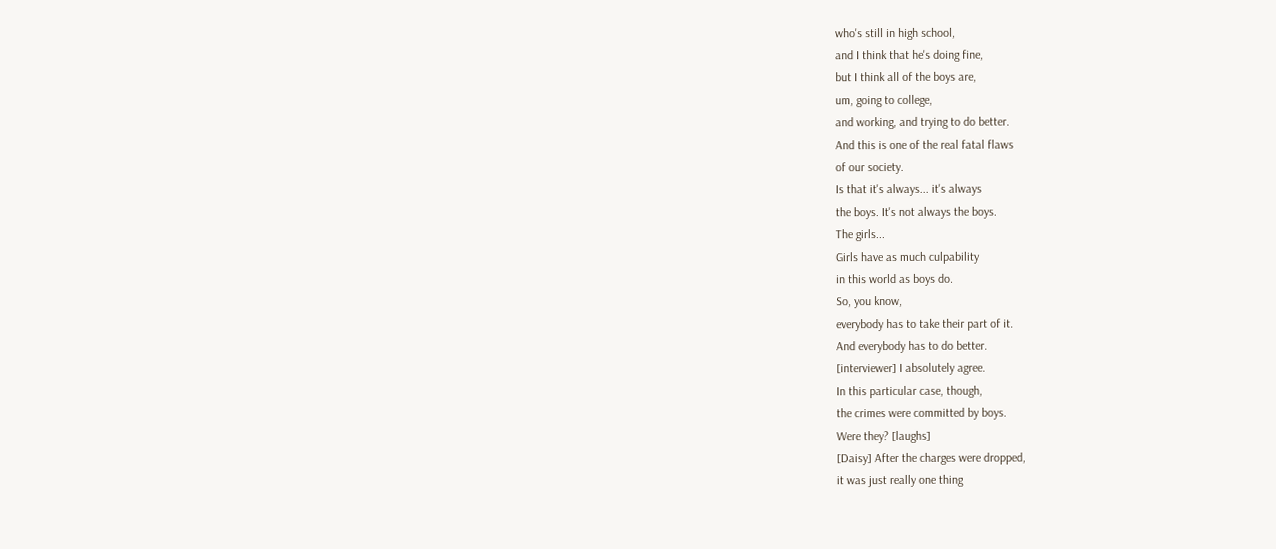who's still in high school,
and I think that he's doing fine,
but I think all of the boys are,
um, going to college,
and working, and trying to do better.
And this is one of the real fatal flaws
of our society.
Is that it's always... it's always
the boys. It's not always the boys.
The girls...
Girls have as much culpability
in this world as boys do.
So, you know,
everybody has to take their part of it.
And everybody has to do better.
[interviewer] I absolutely agree.
In this particular case, though,
the crimes were committed by boys.
Were they? [laughs]
[Daisy] After the charges were dropped,
it was just really one thing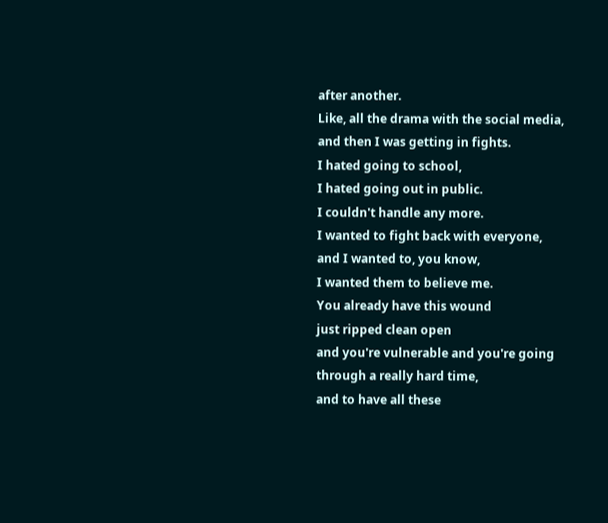after another.
Like, all the drama with the social media,
and then I was getting in fights.
I hated going to school,
I hated going out in public.
I couldn't handle any more.
I wanted to fight back with everyone,
and I wanted to, you know,
I wanted them to believe me.
You already have this wound
just ripped clean open
and you're vulnerable and you're going
through a really hard time,
and to have all these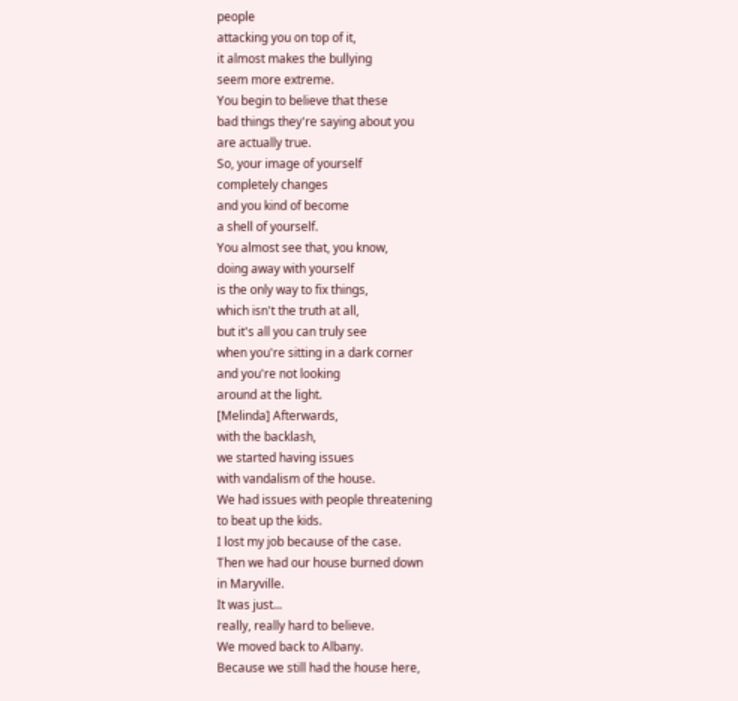people
attacking you on top of it,
it almost makes the bullying
seem more extreme.
You begin to believe that these
bad things they're saying about you
are actually true.
So, your image of yourself
completely changes
and you kind of become
a shell of yourself.
You almost see that, you know,
doing away with yourself
is the only way to fix things,
which isn't the truth at all,
but it's all you can truly see
when you're sitting in a dark corner
and you're not looking
around at the light.
[Melinda] Afterwards,
with the backlash,
we started having issues
with vandalism of the house.
We had issues with people threatening
to beat up the kids.
I lost my job because of the case.
Then we had our house burned down
in Maryville.
It was just...
really, really hard to believe.
We moved back to Albany.
Because we still had the house here,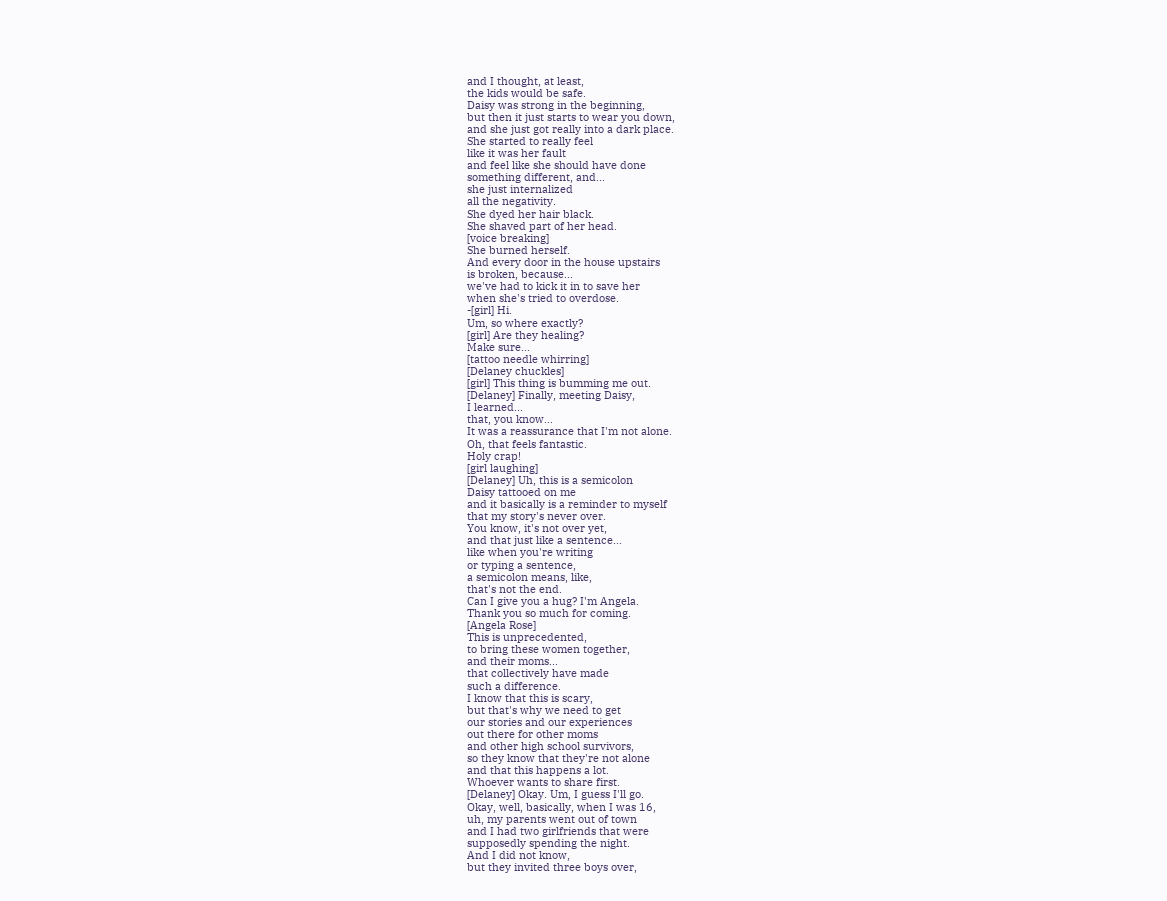and I thought, at least,
the kids would be safe.
Daisy was strong in the beginning,
but then it just starts to wear you down,
and she just got really into a dark place.
She started to really feel
like it was her fault
and feel like she should have done
something different, and...
she just internalized
all the negativity.
She dyed her hair black.
She shaved part of her head.
[voice breaking]
She burned herself.
And every door in the house upstairs
is broken, because...
we've had to kick it in to save her
when she's tried to overdose.
-[girl] Hi.
Um, so where exactly?
[girl] Are they healing?
Make sure...
[tattoo needle whirring]
[Delaney chuckles]
[girl] This thing is bumming me out.
[Delaney] Finally, meeting Daisy,
I learned...
that, you know...
It was a reassurance that I'm not alone.
Oh, that feels fantastic.
Holy crap!
[girl laughing]
[Delaney] Uh, this is a semicolon
Daisy tattooed on me
and it basically is a reminder to myself
that my story's never over.
You know, it's not over yet,
and that just like a sentence...
like when you're writing
or typing a sentence,
a semicolon means, like,
that's not the end.
Can I give you a hug? I'm Angela.
Thank you so much for coming.
[Angela Rose]
This is unprecedented,
to bring these women together,
and their moms...
that collectively have made
such a difference.
I know that this is scary,
but that's why we need to get
our stories and our experiences
out there for other moms
and other high school survivors,
so they know that they're not alone
and that this happens a lot.
Whoever wants to share first.
[Delaney] Okay. Um, I guess I'll go.
Okay, well, basically, when I was 16,
uh, my parents went out of town
and I had two girlfriends that were
supposedly spending the night.
And I did not know,
but they invited three boys over,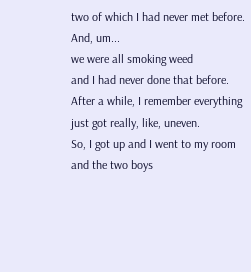two of which I had never met before.
And, um...
we were all smoking weed
and I had never done that before.
After a while, I remember everything
just got really, like, uneven.
So, I got up and I went to my room
and the two boys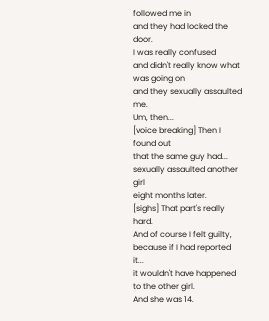followed me in
and they had locked the door.
I was really confused
and didn't really know what was going on
and they sexually assaulted me.
Um, then...
[voice breaking] Then I found out
that the same guy had...
sexually assaulted another girl
eight months later.
[sighs] That part's really hard.
And of course I felt guilty,
because if I had reported it...
it wouldn't have happened
to the other girl.
And she was 14.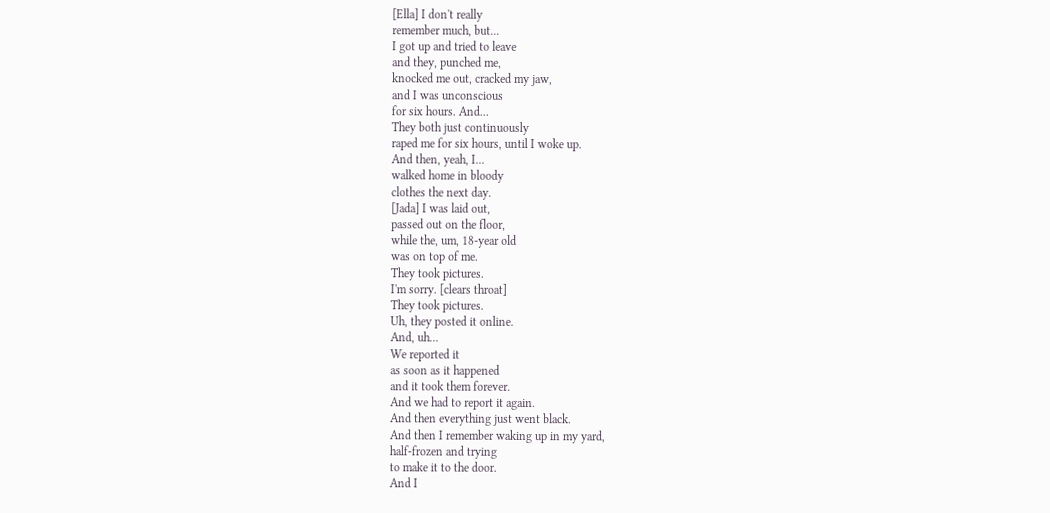[Ella] I don't really
remember much, but...
I got up and tried to leave
and they, punched me,
knocked me out, cracked my jaw,
and I was unconscious
for six hours. And...
They both just continuously
raped me for six hours, until I woke up.
And then, yeah, I...
walked home in bloody
clothes the next day.
[Jada] I was laid out,
passed out on the floor,
while the, um, 18-year old
was on top of me.
They took pictures.
I'm sorry. [clears throat]
They took pictures.
Uh, they posted it online.
And, uh...
We reported it
as soon as it happened
and it took them forever.
And we had to report it again.
And then everything just went black.
And then I remember waking up in my yard,
half-frozen and trying
to make it to the door.
And I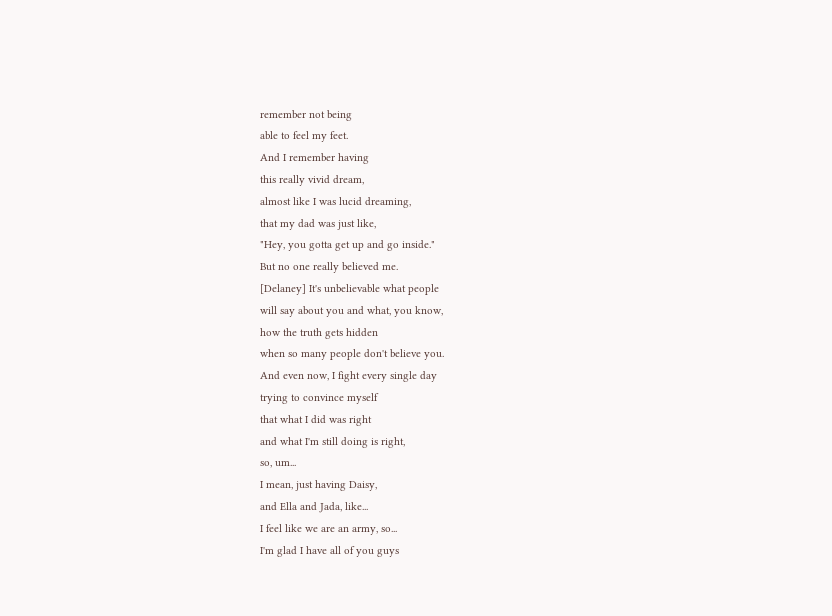remember not being
able to feel my feet.
And I remember having
this really vivid dream,
almost like I was lucid dreaming,
that my dad was just like,
"Hey, you gotta get up and go inside."
But no one really believed me.
[Delaney] It's unbelievable what people
will say about you and what, you know,
how the truth gets hidden
when so many people don't believe you.
And even now, I fight every single day
trying to convince myself
that what I did was right
and what I'm still doing is right,
so, um...
I mean, just having Daisy,
and Ella and Jada, like...
I feel like we are an army, so...
I'm glad I have all of you guys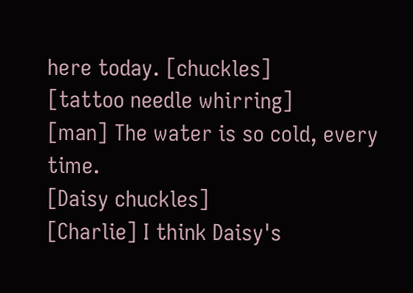here today. [chuckles]
[tattoo needle whirring]
[man] The water is so cold, every time.
[Daisy chuckles]
[Charlie] I think Daisy's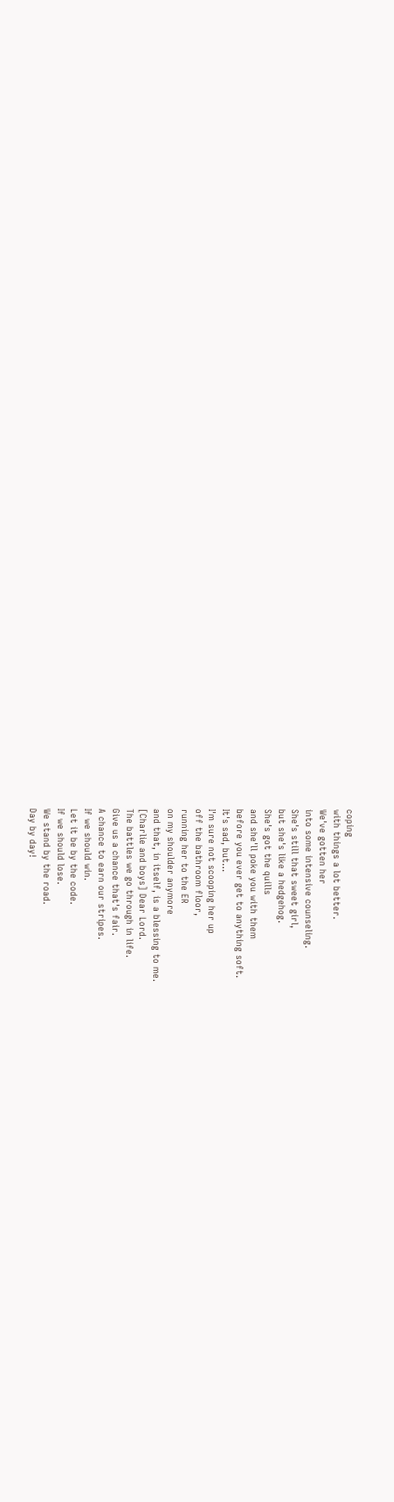coping
with things a lot better.
We've gotten her
into some intensive counseling.
She's still that sweet girl,
but she's like a hedgehog.
She's got the quills
and she'll poke you with them
before you ever get to anything soft.
It's sad, but...
I'm sure not scooping her up
off the bathroom floor,
running her to the ER
on my shoulder anymore
and that, in itself, is a blessing to me.
[Charlie and boys] Dear Lord.
The battles we go through in life.
Give us a chance that's fair.
A chance to earn our stripes.
If we should win.
Let it be by the code.
If we should lose.
We stand by the road.
Day by day!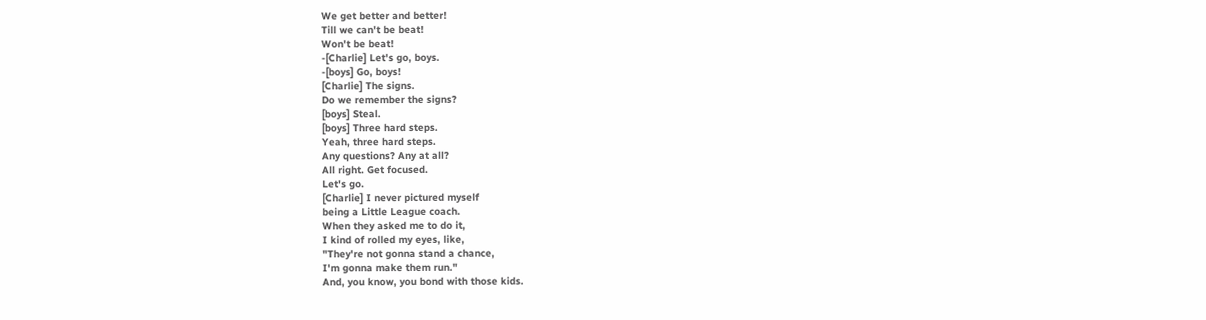We get better and better!
Till we can't be beat!
Won't be beat!
-[Charlie] Let's go, boys.
-[boys] Go, boys!
[Charlie] The signs.
Do we remember the signs?
[boys] Steal.
[boys] Three hard steps.
Yeah, three hard steps.
Any questions? Any at all?
All right. Get focused.
Let's go.
[Charlie] I never pictured myself
being a Little League coach.
When they asked me to do it,
I kind of rolled my eyes, like,
"They're not gonna stand a chance,
I'm gonna make them run."
And, you know, you bond with those kids.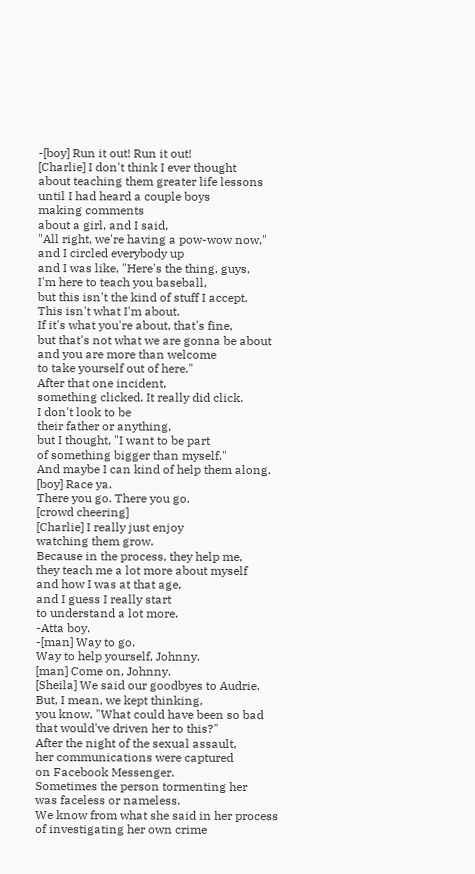-[boy] Run it out! Run it out!
[Charlie] I don't think I ever thought
about teaching them greater life lessons
until I had heard a couple boys
making comments
about a girl, and I said,
"All right, we're having a pow-wow now,"
and I circled everybody up
and I was like, "Here's the thing, guys,
I'm here to teach you baseball,
but this isn't the kind of stuff I accept.
This isn't what I'm about.
If it's what you're about, that's fine,
but that's not what we are gonna be about
and you are more than welcome
to take yourself out of here."
After that one incident,
something clicked. It really did click.
I don't look to be
their father or anything,
but I thought, "I want to be part
of something bigger than myself."
And maybe I can kind of help them along.
[boy] Race ya.
There you go. There you go.
[crowd cheering]
[Charlie] I really just enjoy
watching them grow.
Because in the process, they help me,
they teach me a lot more about myself
and how I was at that age,
and I guess I really start
to understand a lot more.
-Atta boy.
-[man] Way to go.
Way to help yourself, Johnny.
[man] Come on, Johnny.
[Sheila] We said our goodbyes to Audrie.
But, I mean, we kept thinking,
you know, "What could have been so bad
that would've driven her to this?"
After the night of the sexual assault,
her communications were captured
on Facebook Messenger.
Sometimes the person tormenting her
was faceless or nameless.
We know from what she said in her process
of investigating her own crime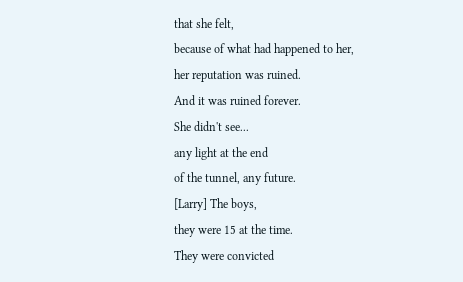that she felt,
because of what had happened to her,
her reputation was ruined.
And it was ruined forever.
She didn't see...
any light at the end
of the tunnel, any future.
[Larry] The boys,
they were 15 at the time.
They were convicted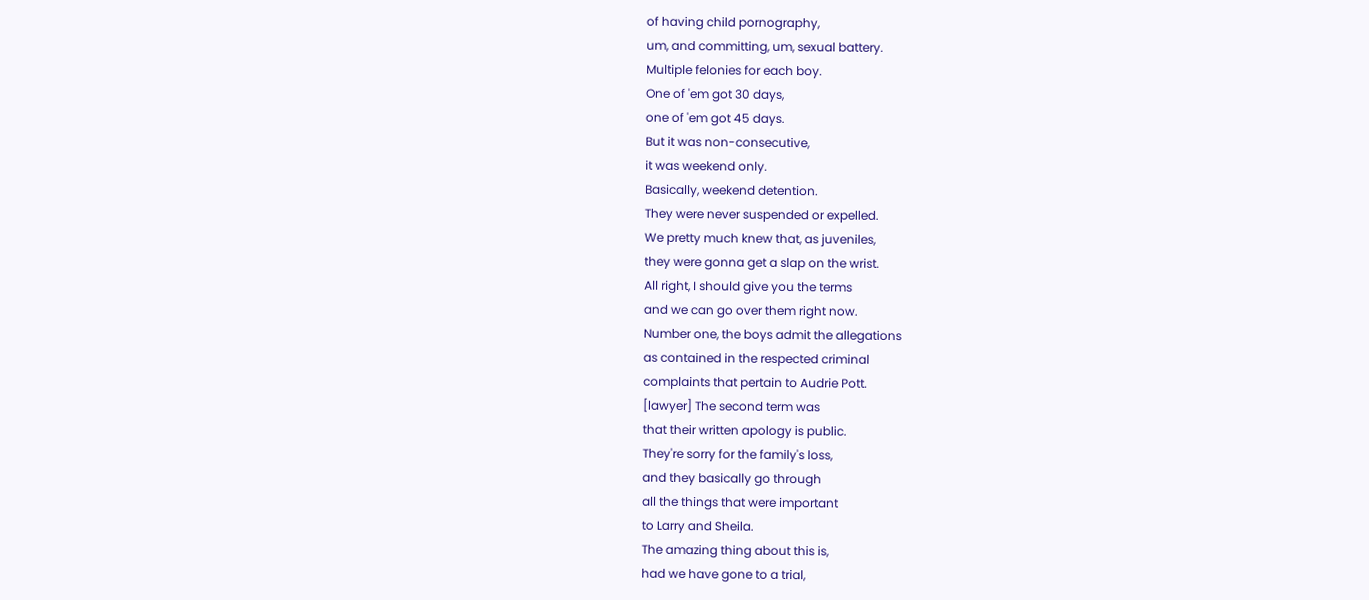of having child pornography,
um, and committing, um, sexual battery.
Multiple felonies for each boy.
One of 'em got 30 days,
one of 'em got 45 days.
But it was non-consecutive,
it was weekend only.
Basically, weekend detention.
They were never suspended or expelled.
We pretty much knew that, as juveniles,
they were gonna get a slap on the wrist.
All right, I should give you the terms
and we can go over them right now.
Number one, the boys admit the allegations
as contained in the respected criminal
complaints that pertain to Audrie Pott.
[lawyer] The second term was
that their written apology is public.
They're sorry for the family's loss,
and they basically go through
all the things that were important
to Larry and Sheila.
The amazing thing about this is,
had we have gone to a trial,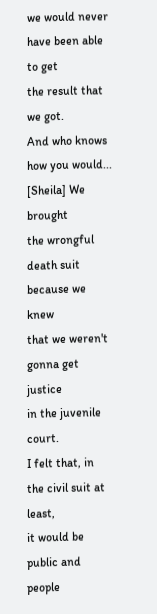we would never have been able to get
the result that we got.
And who knows how you would...
[Sheila] We brought
the wrongful death suit because we knew
that we weren't gonna get justice
in the juvenile court.
I felt that, in the civil suit at least,
it would be public and people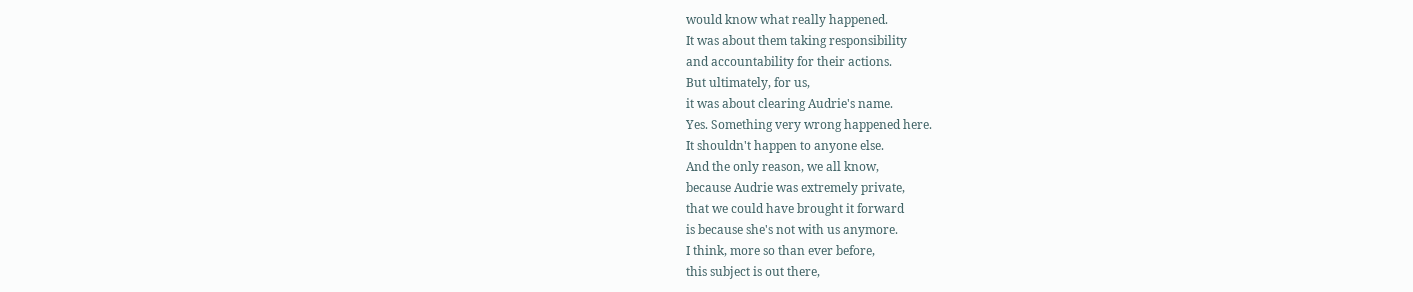would know what really happened.
It was about them taking responsibility
and accountability for their actions.
But ultimately, for us,
it was about clearing Audrie's name.
Yes. Something very wrong happened here.
It shouldn't happen to anyone else.
And the only reason, we all know,
because Audrie was extremely private,
that we could have brought it forward
is because she's not with us anymore.
I think, more so than ever before,
this subject is out there,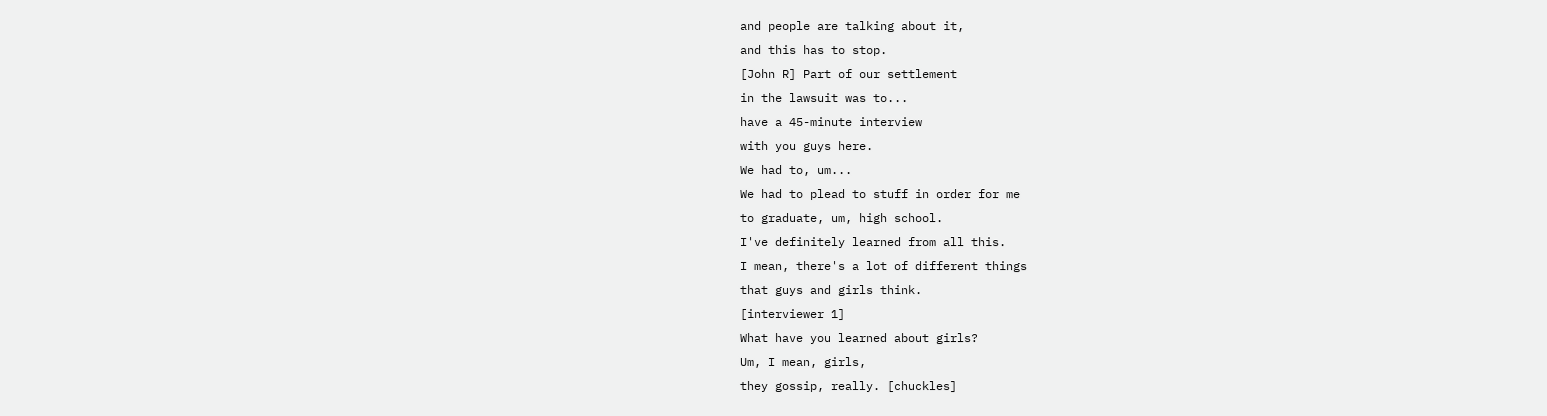and people are talking about it,
and this has to stop.
[John R] Part of our settlement
in the lawsuit was to...
have a 45-minute interview
with you guys here.
We had to, um...
We had to plead to stuff in order for me
to graduate, um, high school.
I've definitely learned from all this.
I mean, there's a lot of different things
that guys and girls think.
[interviewer 1]
What have you learned about girls?
Um, I mean, girls,
they gossip, really. [chuckles]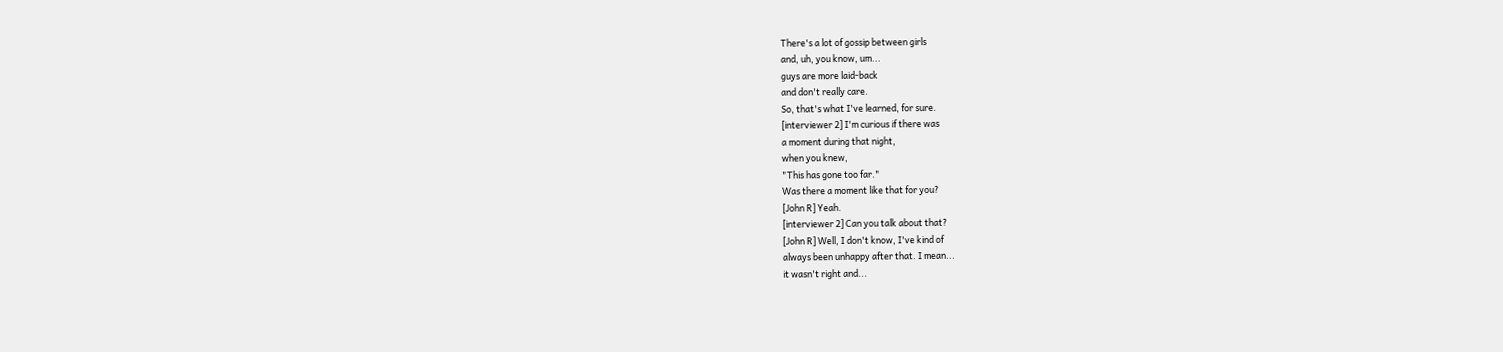There's a lot of gossip between girls
and, uh, you know, um...
guys are more laid-back
and don't really care.
So, that's what I've learned, for sure.
[interviewer 2] I'm curious if there was
a moment during that night,
when you knew,
"This has gone too far."
Was there a moment like that for you?
[John R] Yeah.
[interviewer 2] Can you talk about that?
[John R] Well, I don't know, I've kind of
always been unhappy after that. I mean...
it wasn't right and...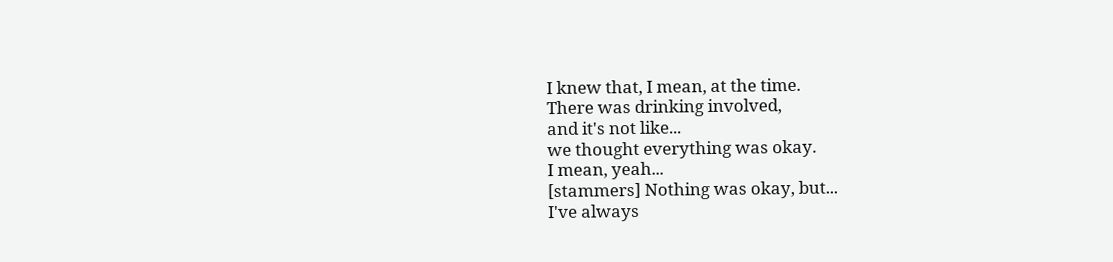I knew that, I mean, at the time.
There was drinking involved,
and it's not like...
we thought everything was okay.
I mean, yeah...
[stammers] Nothing was okay, but...
I've always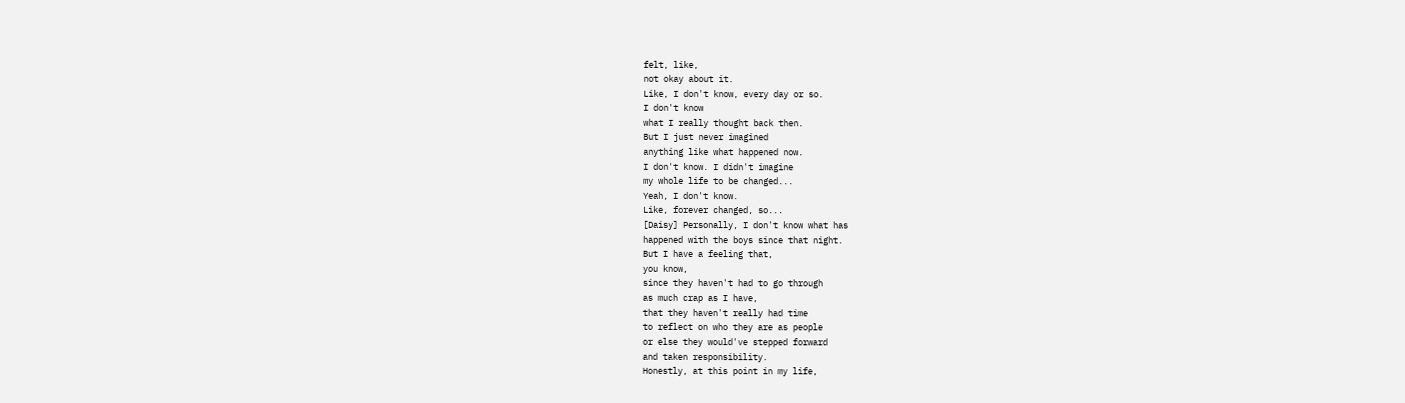felt, like,
not okay about it.
Like, I don't know, every day or so.
I don't know
what I really thought back then.
But I just never imagined
anything like what happened now.
I don't know. I didn't imagine
my whole life to be changed...
Yeah, I don't know.
Like, forever changed, so...
[Daisy] Personally, I don't know what has
happened with the boys since that night.
But I have a feeling that,
you know,
since they haven't had to go through
as much crap as I have,
that they haven't really had time
to reflect on who they are as people
or else they would've stepped forward
and taken responsibility.
Honestly, at this point in my life,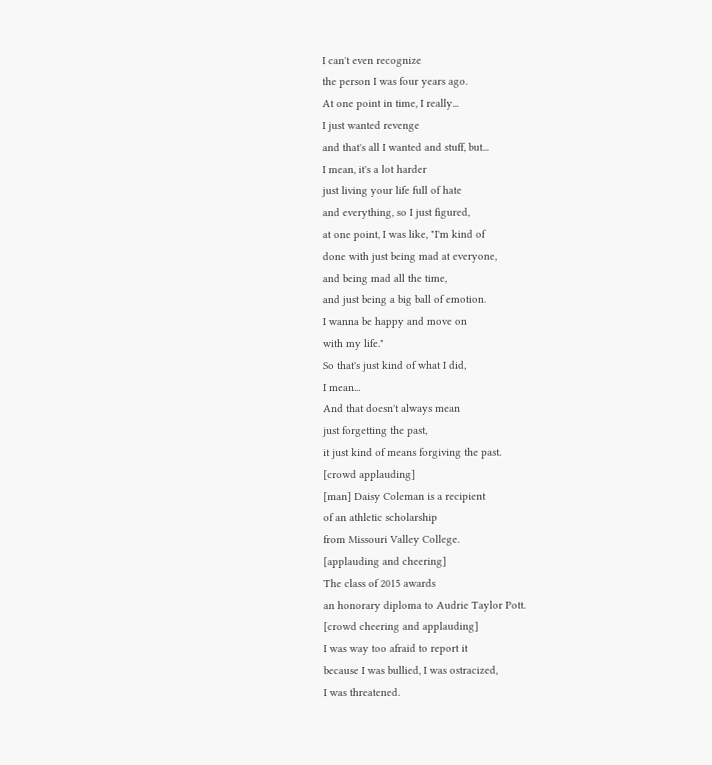I can't even recognize
the person I was four years ago.
At one point in time, I really...
I just wanted revenge
and that's all I wanted and stuff, but...
I mean, it's a lot harder
just living your life full of hate
and everything, so I just figured,
at one point, I was like, "I'm kind of
done with just being mad at everyone,
and being mad all the time,
and just being a big ball of emotion.
I wanna be happy and move on
with my life."
So that's just kind of what I did,
I mean...
And that doesn't always mean
just forgetting the past,
it just kind of means forgiving the past.
[crowd applauding]
[man] Daisy Coleman is a recipient
of an athletic scholarship
from Missouri Valley College.
[applauding and cheering]
The class of 2015 awards
an honorary diploma to Audrie Taylor Pott.
[crowd cheering and applauding]
I was way too afraid to report it
because I was bullied, I was ostracized,
I was threatened.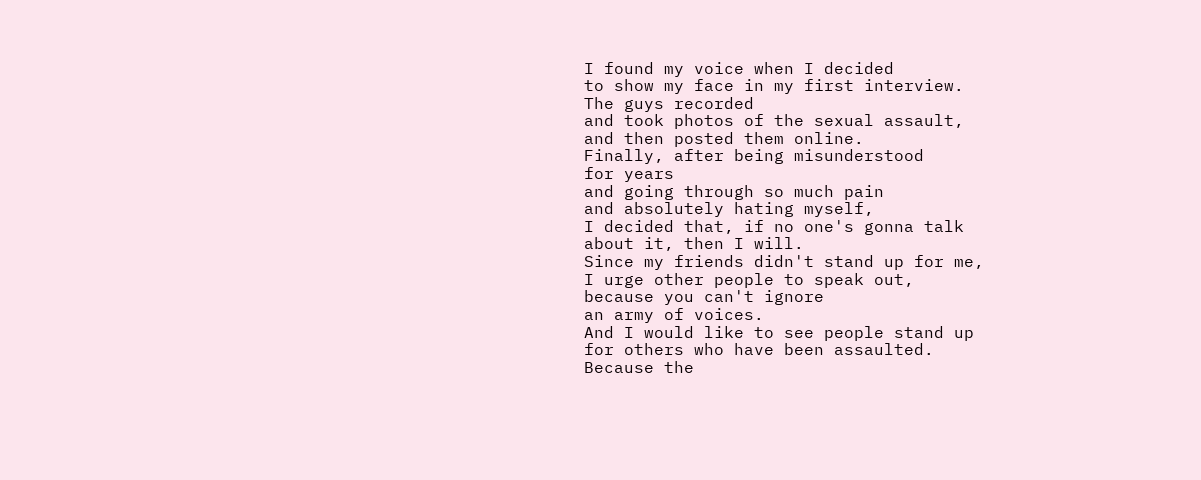I found my voice when I decided
to show my face in my first interview.
The guys recorded
and took photos of the sexual assault,
and then posted them online.
Finally, after being misunderstood
for years
and going through so much pain
and absolutely hating myself,
I decided that, if no one's gonna talk
about it, then I will.
Since my friends didn't stand up for me,
I urge other people to speak out,
because you can't ignore
an army of voices.
And I would like to see people stand up
for others who have been assaulted.
Because the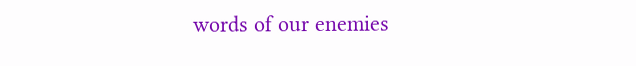words of our enemies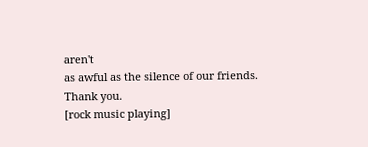aren't
as awful as the silence of our friends.
Thank you.
[rock music playing]